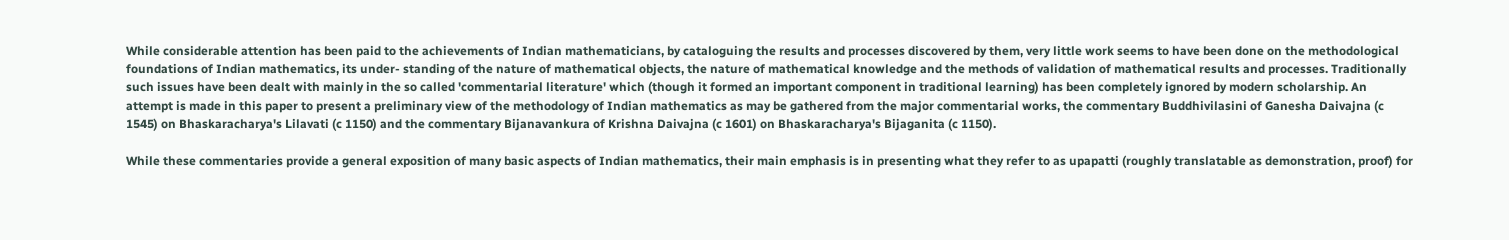While considerable attention has been paid to the achievements of Indian mathematicians, by cataloguing the results and processes discovered by them, very little work seems to have been done on the methodological foundations of Indian mathematics, its under- standing of the nature of mathematical objects, the nature of mathematical knowledge and the methods of validation of mathematical results and processes. Traditionally such issues have been dealt with mainly in the so called 'commentarial literature' which (though it formed an important component in traditional learning) has been completely ignored by modern scholarship. An attempt is made in this paper to present a preliminary view of the methodology of Indian mathematics as may be gathered from the major commentarial works, the commentary Buddhivilasini of Ganesha Daivajna (c 1545) on Bhaskaracharya's Lilavati (c 1150) and the commentary Bijanavankura of Krishna Daivajna (c 1601) on Bhaskaracharya's Bijaganita (c 1150).

While these commentaries provide a general exposition of many basic aspects of Indian mathematics, their main emphasis is in presenting what they refer to as upapatti (roughly translatable as demonstration, proof) for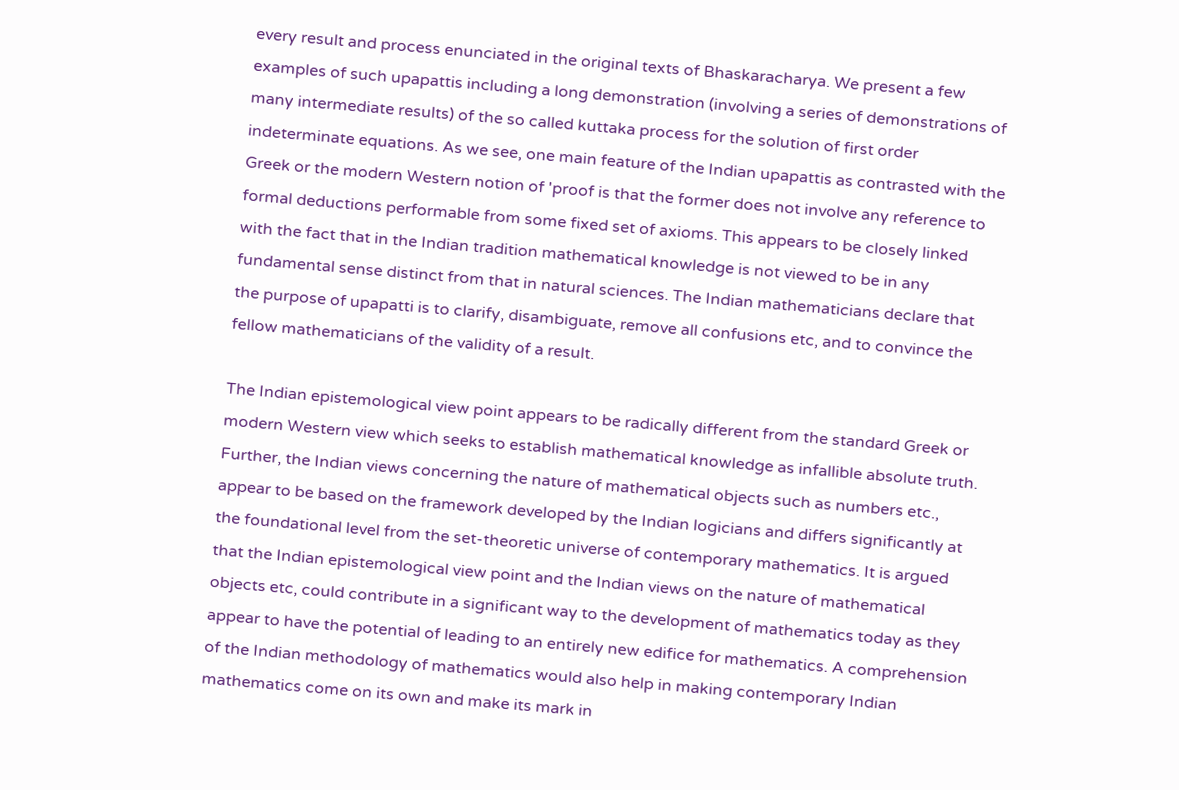every result and process enunciated in the original texts of Bhaskaracharya. We present a few examples of such upapattis including a long demonstration (involving a series of demonstrations of many intermediate results) of the so called kuttaka process for the solution of first order indeterminate equations. As we see, one main feature of the Indian upapattis as contrasted with the Greek or the modern Western notion of 'proof is that the former does not involve any reference to formal deductions performable from some fixed set of axioms. This appears to be closely linked with the fact that in the Indian tradition mathematical knowledge is not viewed to be in any fundamental sense distinct from that in natural sciences. The Indian mathematicians declare that the purpose of upapatti is to clarify, disambiguate, remove all confusions etc, and to convince the fellow mathematicians of the validity of a result.

The Indian epistemological view point appears to be radically different from the standard Greek or modern Western view which seeks to establish mathematical knowledge as infallible absolute truth. Further, the Indian views concerning the nature of mathematical objects such as numbers etc., appear to be based on the framework developed by the Indian logicians and differs significantly at the foundational level from the set-theoretic universe of contemporary mathematics. It is argued that the Indian epistemological view point and the Indian views on the nature of mathematical objects etc, could contribute in a significant way to the development of mathematics today as they appear to have the potential of leading to an entirely new edifice for mathematics. A comprehension of the Indian methodology of mathematics would also help in making contemporary Indian mathematics come on its own and make its mark in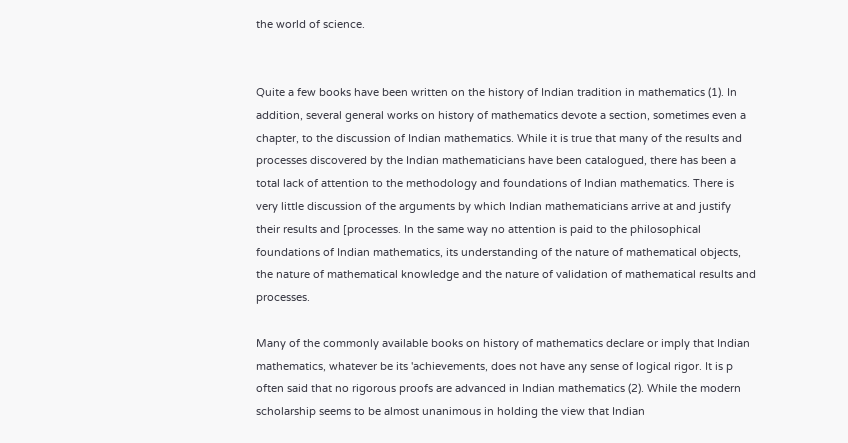the world of science.


Quite a few books have been written on the history of Indian tradition in mathematics (1). In addition, several general works on history of mathematics devote a section, sometimes even a chapter, to the discussion of Indian mathematics. While it is true that many of the results and processes discovered by the Indian mathematicians have been catalogued, there has been a total lack of attention to the methodology and foundations of Indian mathematics. There is very little discussion of the arguments by which Indian mathematicians arrive at and justify their results and [processes. In the same way no attention is paid to the philosophical foundations of Indian mathematics, its understanding of the nature of mathematical objects, the nature of mathematical knowledge and the nature of validation of mathematical results and processes.

Many of the commonly available books on history of mathematics declare or imply that Indian mathematics, whatever be its 'achievements, does not have any sense of logical rigor. It is p often said that no rigorous proofs are advanced in Indian mathematics (2). While the modern scholarship seems to be almost unanimous in holding the view that Indian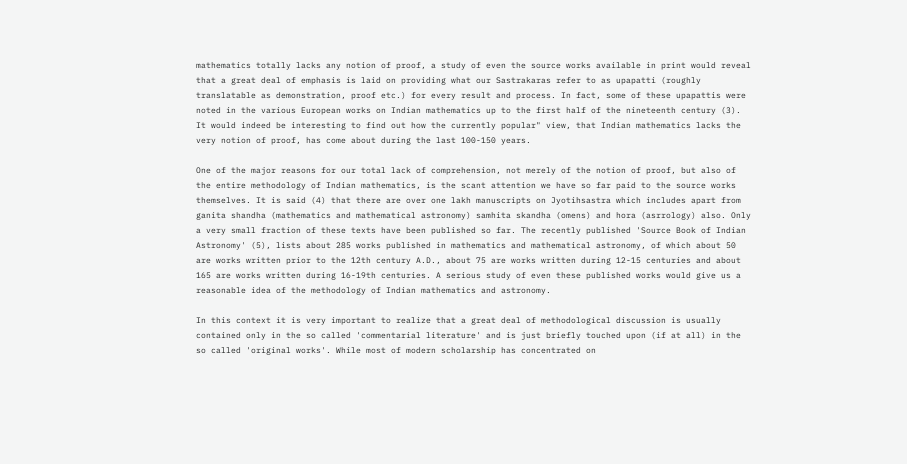mathematics totally lacks any notion of proof, a study of even the source works available in print would reveal that a great deal of emphasis is laid on providing what our Sastrakaras refer to as upapatti (roughly translatable as demonstration, proof etc.) for every result and process. In fact, some of these upapattis were noted in the various European works on Indian mathematics up to the first half of the nineteenth century (3). It would indeed be interesting to find out how the currently popular" view, that Indian mathematics lacks the very notion of proof, has come about during the last 100-150 years.

One of the major reasons for our total lack of comprehension, not merely of the notion of proof, but also of the entire methodology of Indian mathematics, is the scant attention we have so far paid to the source works themselves. It is said (4) that there are over one lakh manuscripts on Jyotihsastra which includes apart from ganita shandha (mathematics and mathematical astronomy) samhita skandha (omens) and hora (asrrology) also. Only a very small fraction of these texts have been published so far. The recently published 'Source Book of Indian Astronomy' (5), lists about 285 works published in mathematics and mathematical astronomy, of which about 50 are works written prior to the 12th century A.D., about 75 are works written during 12-15 centuries and about 165 are works written during 16-19th centuries. A serious study of even these published works would give us a reasonable idea of the methodology of Indian mathematics and astronomy.

In this context it is very important to realize that a great deal of methodological discussion is usually contained only in the so called 'commentarial literature' and is just briefly touched upon (if at all) in the so called 'original works'. While most of modern scholarship has concentrated on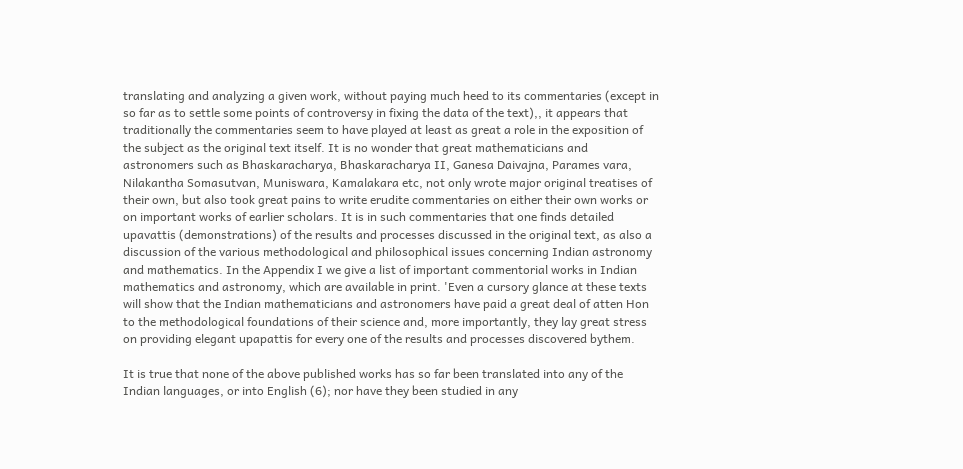translating and analyzing a given work, without paying much heed to its commentaries (except in so far as to settle some points of controversy in fixing the data of the text),, it appears that traditionally the commentaries seem to have played at least as great a role in the exposition of the subject as the original text itself. It is no wonder that great mathematicians and astronomers such as Bhaskaracharya, Bhaskaracharya II, Ganesa Daivajna, Parames vara, Nilakantha Somasutvan, Muniswara, Kamalakara etc, not only wrote major original treatises of their own, but also took great pains to write erudite commentaries on either their own works or on important works of earlier scholars. It is in such commentaries that one finds detailed upavattis (demonstrations) of the results and processes discussed in the original text, as also a discussion of the various methodological and philosophical issues concerning Indian astronomy and mathematics. In the Appendix I we give a list of important commentorial works in Indian mathematics and astronomy, which are available in print. 'Even a cursory glance at these texts will show that the Indian mathematicians and astronomers have paid a great deal of atten Hon to the methodological foundations of their science and, more importantly, they lay great stress on providing elegant upapattis for every one of the results and processes discovered bythem.

It is true that none of the above published works has so far been translated into any of the Indian languages, or into English (6); nor have they been studied in any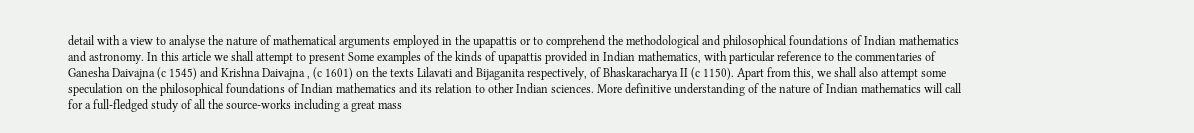detail with a view to analyse the nature of mathematical arguments employed in the upapattis or to comprehend the methodological and philosophical foundations of Indian mathematics and astronomy. In this article we shall attempt to present Some examples of the kinds of upapattis provided in Indian mathematics, with particular reference to the commentaries of Ganesha Daivajna (c 1545) and Krishna Daivajna , (c 1601) on the texts Lilavati and Bijaganita respectively, of Bhaskaracharya II (c 1150). Apart from this, we shall also attempt some speculation on the philosophical foundations of Indian mathematics and its relation to other Indian sciences. More definitive understanding of the nature of Indian mathematics will call for a full-fledged study of all the source-works including a great mass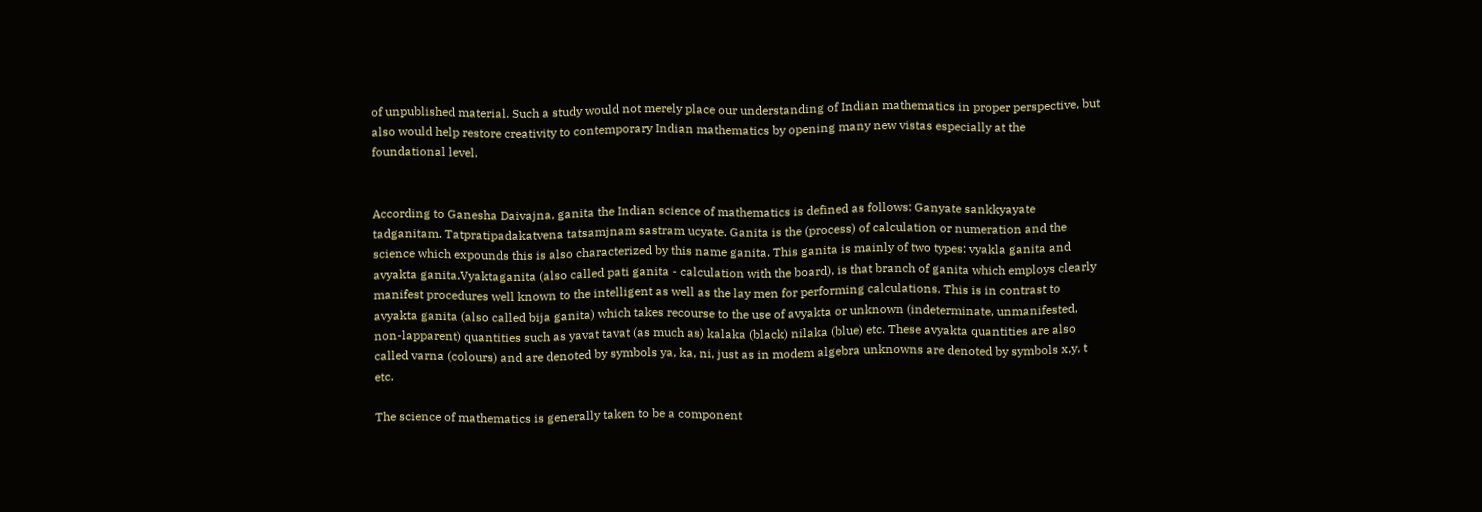of unpublished material. Such a study would not merely place our understanding of Indian mathematics in proper perspective, but also would help restore creativity to contemporary Indian mathematics by opening many new vistas especially at the foundational level.


According to Ganesha Daivajna, ganita the Indian science of mathematics is defined as follows: Ganyate sankkyayate tadganitam. Tatpratipadakatvena tatsamjnam sastram ucyate. Ganita is the (process) of calculation or numeration and the science which expounds this is also characterized by this name ganita. This ganita is mainly of two types: vyakla ganita and avyakta ganita.Vyaktaganita (also called pati ganita - calculation with the board), is that branch of ganita which employs clearly manifest procedures well known to the intelligent as well as the lay men for performing calculations. This is in contrast to avyakta ganita (also called bija ganita) which takes recourse to the use of avyakta or unknown (indeterminate, unmanifested, non-lapparent) quantities such as yavat tavat (as much as) kalaka (black) nilaka (blue) etc. These avyakta quantities are also called varna (colours) and are denoted by symbols ya, ka, ni, just as in modem algebra unknowns are denoted by symbols x,y, t etc.

The science of mathematics is generally taken to be a component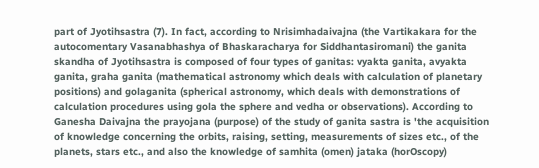part of Jyotihsastra (7). In fact, according to Nrisimhadaivajna (the Vartikakara for the autocomentary Vasanabhashya of Bhaskaracharya for Siddhantasiromani) the ganita skandha of Jyotihsastra is composed of four types of ganitas: vyakta ganita, avyakta ganita, graha ganita (mathematical astronomy which deals with calculation of planetary positions) and golaganita (spherical astronomy, which deals with demonstrations of calculation procedures using gola the sphere and vedha or observations). According to Ganesha Daivajna the prayojana (purpose) of the study of ganita sastra is 'the acquisition of knowledge concerning the orbits, raising, setting, measurements of sizes etc., of the planets, stars etc., and also the knowledge of samhita (omen) jataka (horOscopy)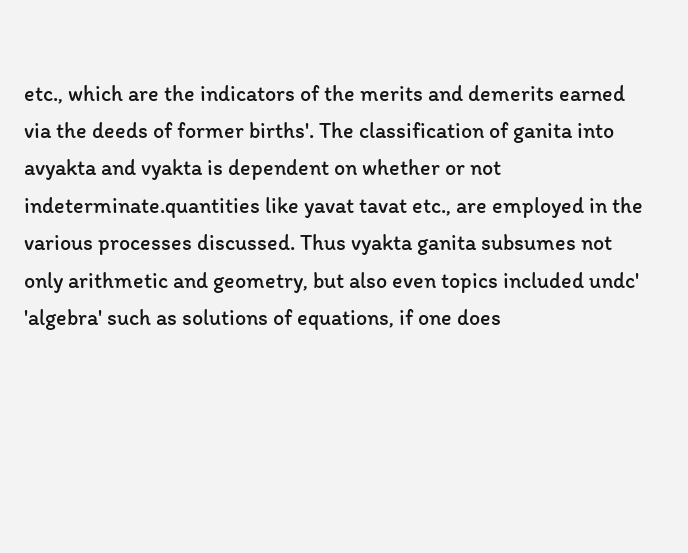etc., which are the indicators of the merits and demerits earned via the deeds of former births'. The classification of ganita into avyakta and vyakta is dependent on whether or not indeterminate.quantities like yavat tavat etc., are employed in the various processes discussed. Thus vyakta ganita subsumes not only arithmetic and geometry, but also even topics included undc' 'algebra' such as solutions of equations, if one does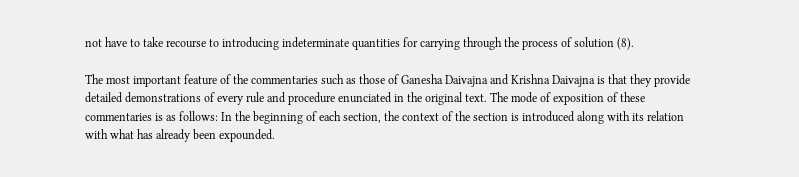not have to take recourse to introducing indeterminate quantities for carrying through the process of solution (8).

The most important feature of the commentaries such as those of Ganesha Daivajna and Krishna Daivajna is that they provide detailed demonstrations of every rule and procedure enunciated in the original text. The mode of exposition of these commentaries is as follows: In the beginning of each section, the context of the section is introduced along with its relation with what has already been expounded.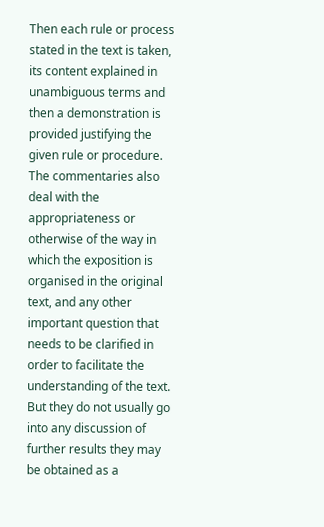Then each rule or process stated in the text is taken, its content explained in unambiguous terms and then a demonstration is provided justifying the given rule or procedure. The commentaries also deal with the appropriateness or otherwise of the way in which the exposition is organised in the original text, and any other important question that needs to be clarified in order to facilitate the understanding of the text. But they do not usually go into any discussion of further results they may be obtained as a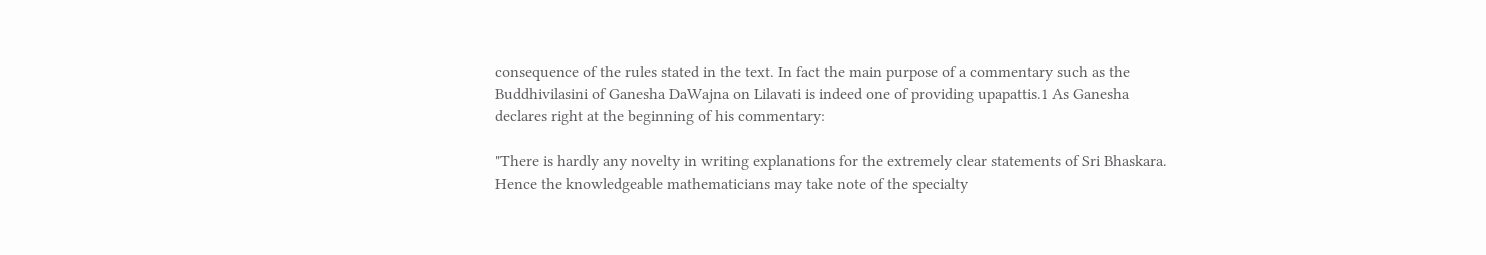consequence of the rules stated in the text. In fact the main purpose of a commentary such as the Buddhivilasini of Ganesha DaWajna on Lilavati is indeed one of providing upapattis.1 As Ganesha declares right at the beginning of his commentary:

"There is hardly any novelty in writing explanations for the extremely clear statements of Sri Bhaskara. Hence the knowledgeable mathematicians may take note of the specialty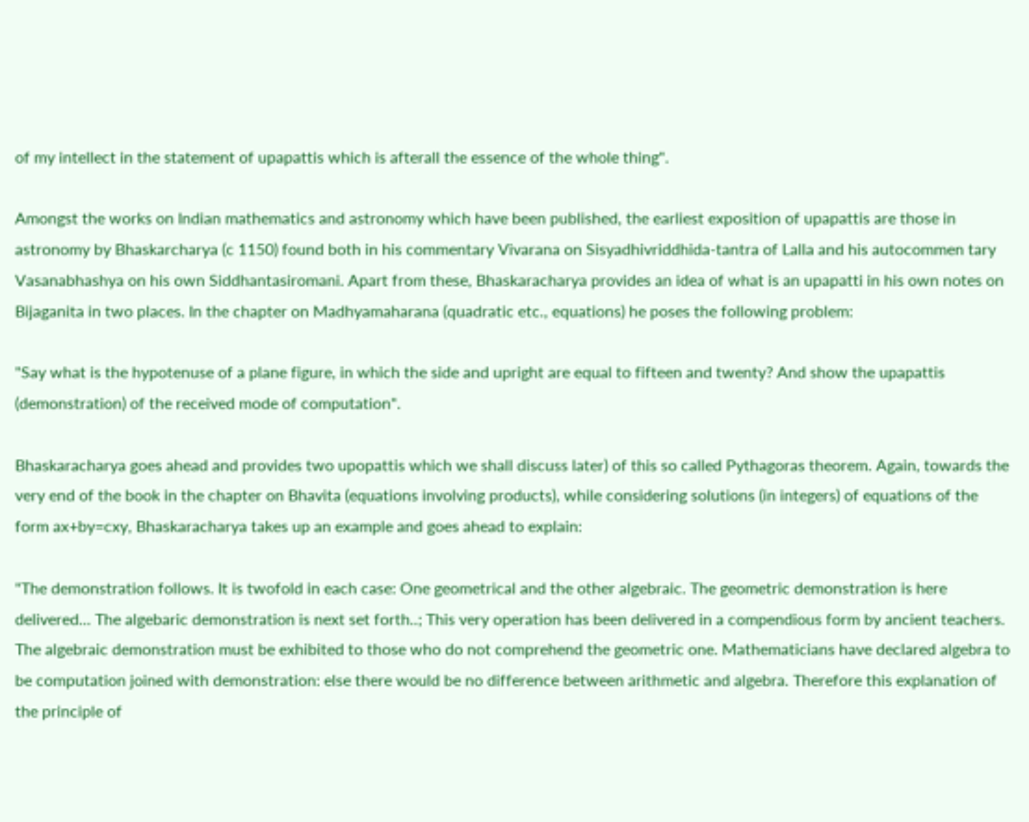of my intellect in the statement of upapattis which is afterall the essence of the whole thing".

Amongst the works on Indian mathematics and astronomy which have been published, the earliest exposition of upapattis are those in astronomy by Bhaskarcharya (c 1150) found both in his commentary Vivarana on Sisyadhivriddhida-tantra of Lalla and his autocommen tary Vasanabhashya on his own Siddhantasiromani. Apart from these, Bhaskaracharya provides an idea of what is an upapatti in his own notes on Bijaganita in two places. In the chapter on Madhyamaharana (quadratic etc., equations) he poses the following problem:

"Say what is the hypotenuse of a plane figure, in which the side and upright are equal to fifteen and twenty? And show the upapattis (demonstration) of the received mode of computation".

Bhaskaracharya goes ahead and provides two upopattis which we shall discuss later) of this so called Pythagoras theorem. Again, towards the very end of the book in the chapter on Bhavita (equations involving products), while considering solutions (in integers) of equations of the form ax+by=cxy, Bhaskaracharya takes up an example and goes ahead to explain:

"The demonstration follows. It is twofold in each case: One geometrical and the other algebraic. The geometric demonstration is here delivered... The algebaric demonstration is next set forth..; This very operation has been delivered in a compendious form by ancient teachers. The algebraic demonstration must be exhibited to those who do not comprehend the geometric one. Mathematicians have declared algebra to be computation joined with demonstration: else there would be no difference between arithmetic and algebra. Therefore this explanation of the principle of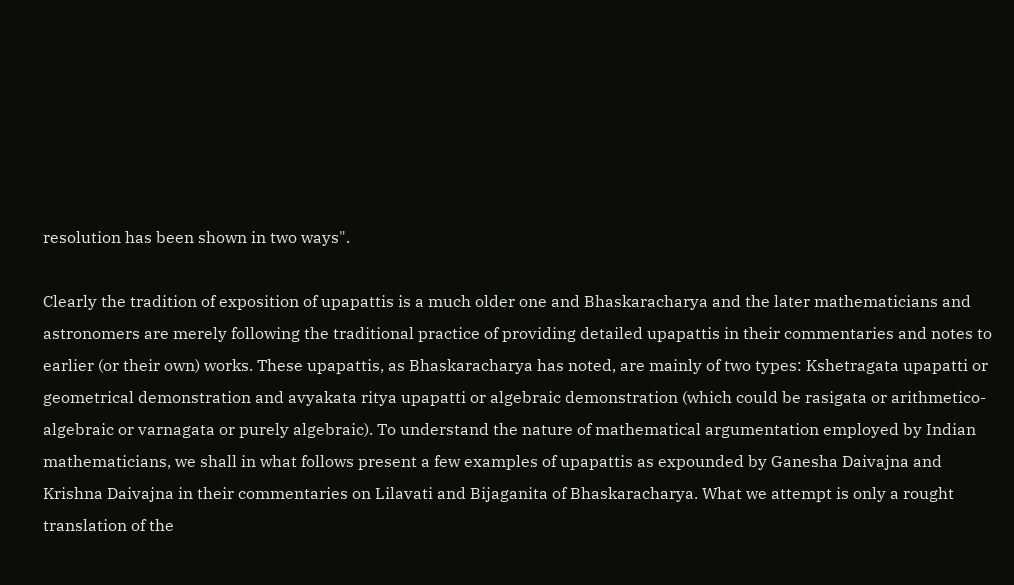resolution has been shown in two ways".

Clearly the tradition of exposition of upapattis is a much older one and Bhaskaracharya and the later mathematicians and astronomers are merely following the traditional practice of providing detailed upapattis in their commentaries and notes to earlier (or their own) works. These upapattis, as Bhaskaracharya has noted, are mainly of two types: Kshetragata upapatti or geometrical demonstration and avyakata ritya upapatti or algebraic demonstration (which could be rasigata or arithmetico- algebraic or varnagata or purely algebraic). To understand the nature of mathematical argumentation employed by Indian mathematicians, we shall in what follows present a few examples of upapattis as expounded by Ganesha Daivajna and Krishna Daivajna in their commentaries on Lilavati and Bijaganita of Bhaskaracharya. What we attempt is only a rought translation of the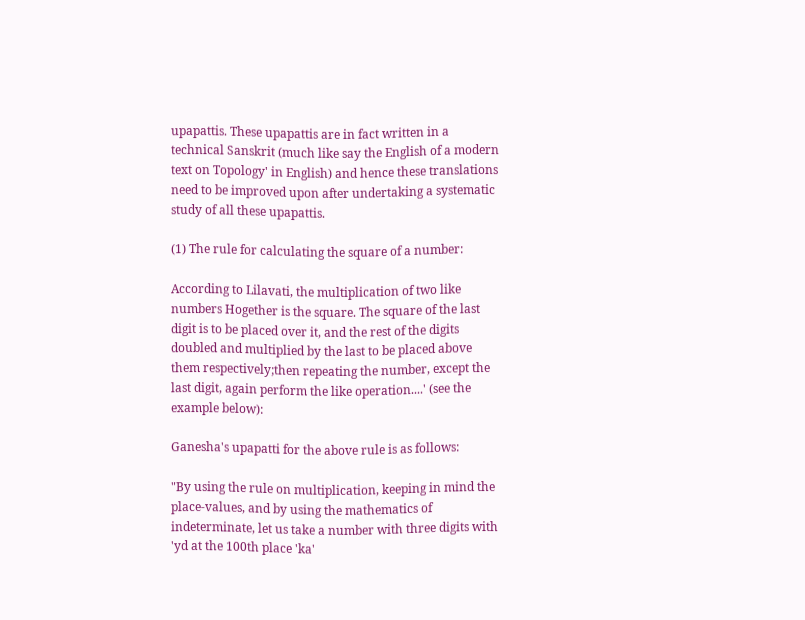upapattis. These upapattis are in fact written in a technical Sanskrit (much like say the English of a modern text on Topology' in English) and hence these translations need to be improved upon after undertaking a systematic study of all these upapattis.

(1) The rule for calculating the square of a number:

According to Lilavati, the multiplication of two like numbers Hogether is the square. The square of the last digit is to be placed over it, and the rest of the digits doubled and multiplied by the last to be placed above them respectively;then repeating the number, except the last digit, again perform the like operation....' (see the example below):

Ganesha's upapatti for the above rule is as follows:

"By using the rule on multiplication, keeping in mind the place-values, and by using the mathematics of indeterminate, let us take a number with three digits with 'yd at the 100th place 'ka'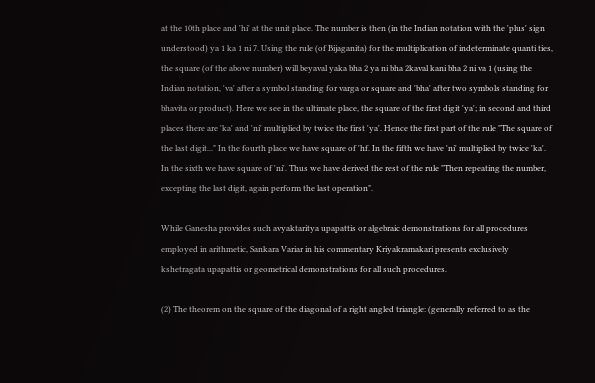at the 10th place and 'hi' at the unit place. The number is then (in the Indian notation with the 'plus' sign understood) ya 1 ka 1 ni 7. Using the rule (of Bijaganita) for the multiplication of indeterminate quanti ties, the square (of the above number) will beyaval yaka bha 2 ya ni bha 2kaval kani bha 2 ni va 1 (using the Indian notation, 'va' after a symbol standing for varga or square and 'bha' after two symbols standing for bhavita or product). Here we see in the ultimate place, the square of the first digit 'ya'; in second and third places there are 'ka' and 'ni' multiplied by twice the first 'ya'. Hence the first part of the rule "The square of the last digit..." In the fourth place we have square of 'hf. In the fifth we have 'ni' multiplied by twice 'ka'. In the sixth we have square of 'ni'. Thus we have derived the rest of the rule "Then repeating the number, excepting the last digit, again perform the last operation".

While Ganesha provides such avyaktaritya upapattis or algebraic demonstrations for all procedures employed in arithmetic, Sankara Variar in his commentary Kriyakramakari presents exclusively kshetragata upapattis or geometrical demonstrations for all such procedures.

(2) The theorem on the square of the diagonal of a right angled triangle: (generally referred to as the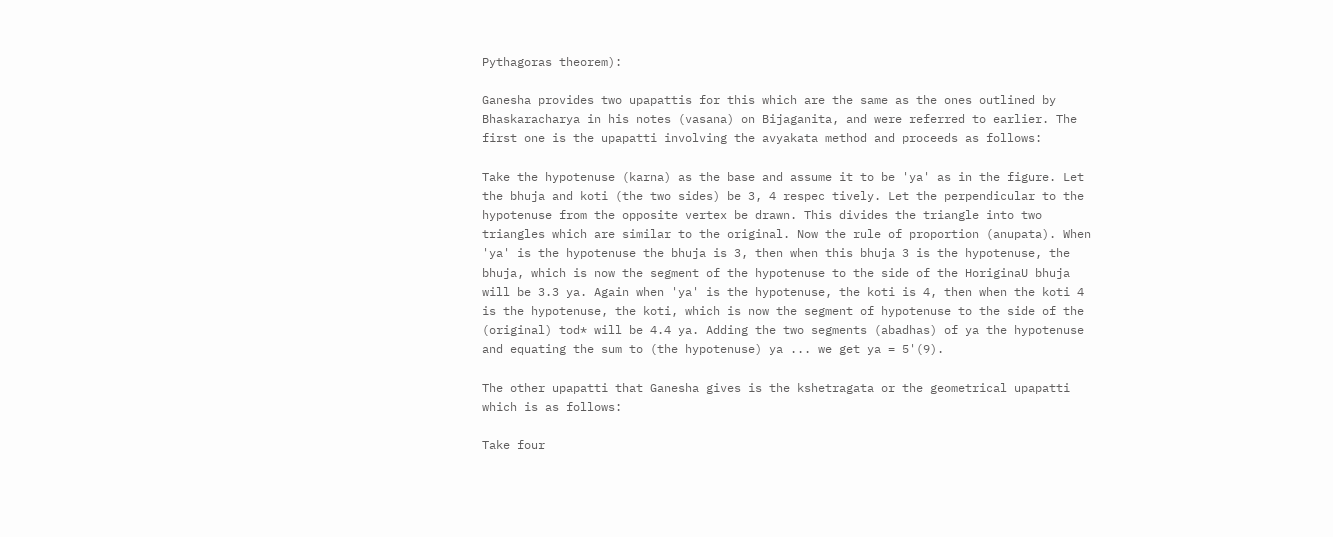Pythagoras theorem):

Ganesha provides two upapattis for this which are the same as the ones outlined by Bhaskaracharya in his notes (vasana) on Bijaganita, and were referred to earlier. The first one is the upapatti involving the avyakata method and proceeds as follows:

Take the hypotenuse (karna) as the base and assume it to be 'ya' as in the figure. Let the bhuja and koti (the two sides) be 3, 4 respec tively. Let the perpendicular to the hypotenuse from the opposite vertex be drawn. This divides the triangle into two triangles which are similar to the original. Now the rule of proportion (anupata). When 'ya' is the hypotenuse the bhuja is 3, then when this bhuja 3 is the hypotenuse, the bhuja, which is now the segment of the hypotenuse to the side of the HoriginaU bhuja will be 3.3 ya. Again when 'ya' is the hypotenuse, the koti is 4, then when the koti 4 is the hypotenuse, the koti, which is now the segment of hypotenuse to the side of the (original) tod* will be 4.4 ya. Adding the two segments (abadhas) of ya the hypotenuse and equating the sum to (the hypotenuse) ya ... we get ya = 5'(9).

The other upapatti that Ganesha gives is the kshetragata or the geometrical upapatti which is as follows:

Take four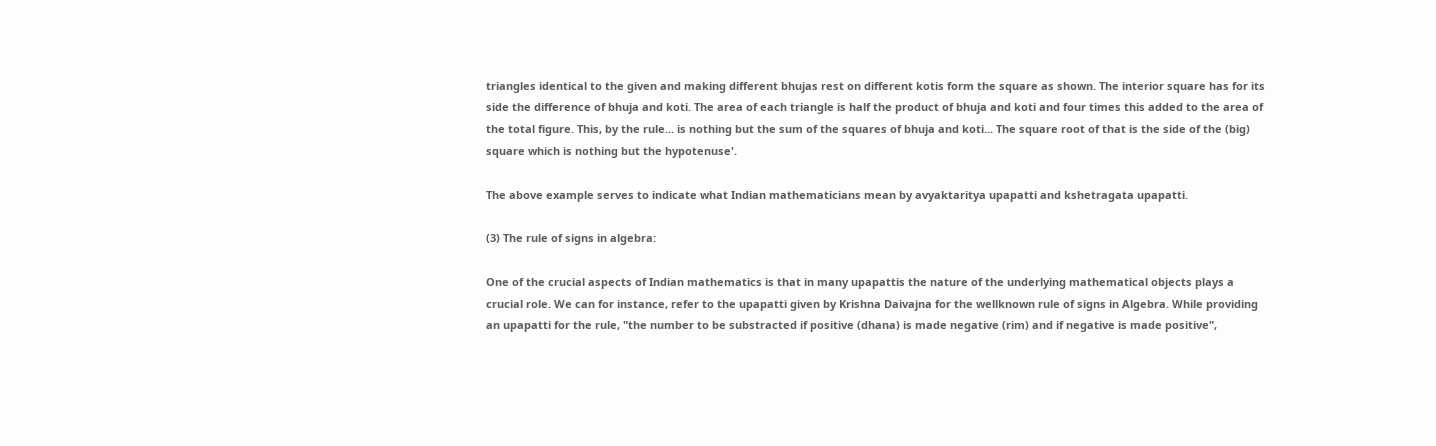triangles identical to the given and making different bhujas rest on different kotis form the square as shown. The interior square has for its side the difference of bhuja and koti. The area of each triangle is half the product of bhuja and koti and four times this added to the area of the total figure. This, by the rule... is nothing but the sum of the squares of bhuja and koti... The square root of that is the side of the (big) square which is nothing but the hypotenuse'.

The above example serves to indicate what Indian mathematicians mean by avyaktaritya upapatti and kshetragata upapatti.

(3) The rule of signs in algebra:

One of the crucial aspects of Indian mathematics is that in many upapattis the nature of the underlying mathematical objects plays a crucial role. We can for instance, refer to the upapatti given by Krishna Daivajna for the wellknown rule of signs in Algebra. While providing an upapatti for the rule, "the number to be substracted if positive (dhana) is made negative (rim) and if negative is made positive",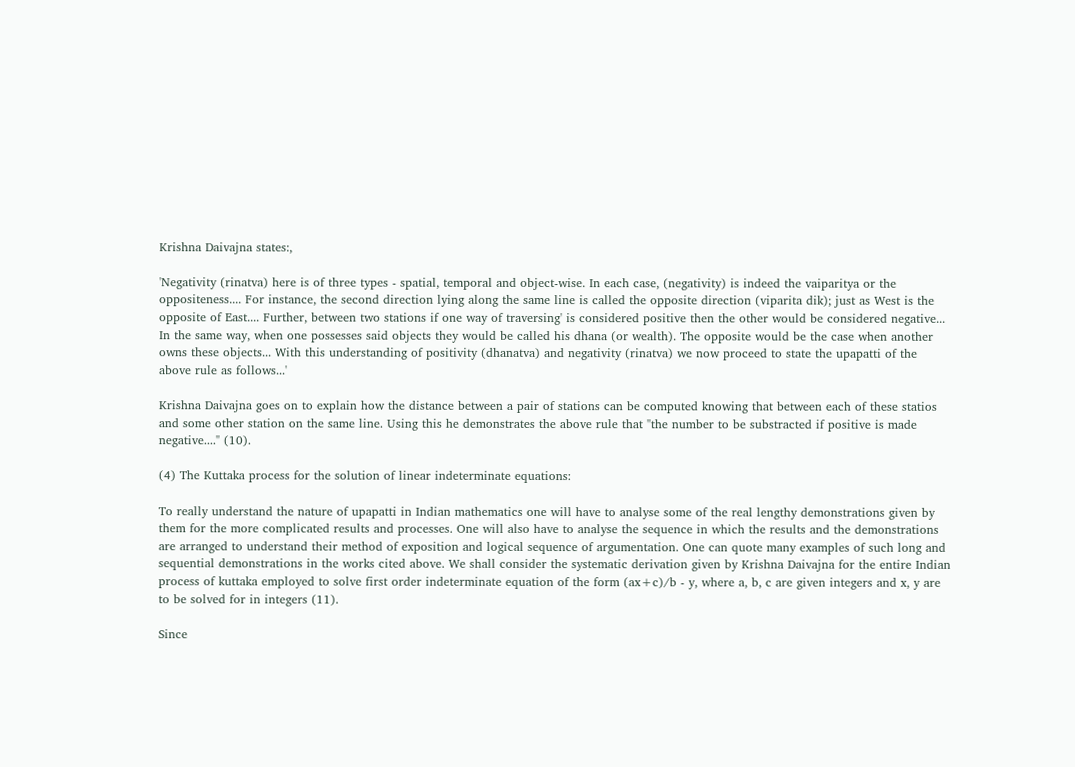Krishna Daivajna states:,

'Negativity (rinatva) here is of three types - spatial, temporal and object-wise. In each case, (negativity) is indeed the vaiparitya or the oppositeness.... For instance, the second direction lying along the same line is called the opposite direction (viparita dik); just as West is the opposite of East.... Further, between two stations if one way of traversing' is considered positive then the other would be considered negative... In the same way, when one possesses said objects they would be called his dhana (or wealth). The opposite would be the case when another owns these objects... With this understanding of positivity (dhanatva) and negativity (rinatva) we now proceed to state the upapatti of the above rule as follows...'

Krishna Daivajna goes on to explain how the distance between a pair of stations can be computed knowing that between each of these statios and some other station on the same line. Using this he demonstrates the above rule that "the number to be substracted if positive is made negative...." (10).

(4) The Kuttaka process for the solution of linear indeterminate equations:

To really understand the nature of upapatti in Indian mathematics one will have to analyse some of the real lengthy demonstrations given by them for the more complicated results and processes. One will also have to analyse the sequence in which the results and the demonstrations are arranged to understand their method of exposition and logical sequence of argumentation. One can quote many examples of such long and sequential demonstrations in the works cited above. We shall consider the systematic derivation given by Krishna Daivajna for the entire Indian process of kuttaka employed to solve first order indeterminate equation of the form (ax+c)/b - y, where a, b, c are given integers and x, y are to be solved for in integers (11).

Since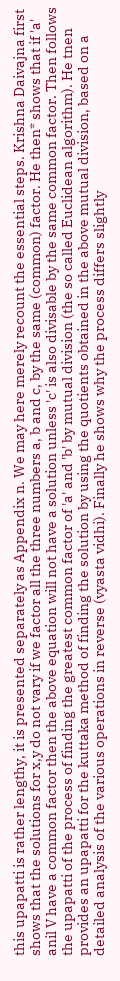this upapatti is rather lengthy, it is presented separately as Appendix n. We may here merely recount the essential steps. Krishna Daivajna first shows that the solutions for x,y do not vary if we factor all the three numbers a, b and c, by the same (common) factor. He then* shows that if 'a' anil V have a common factor then the above equation will not have a solution unless 'c' is also divisable by the same common factor. Then follows the upapatti of the process of finding the greatest common factor of 'a' and 'b' by mutual division (the so called Euclidean algorithm). He tnen provides an upapatti for the kuttaka method of finding the solution by using the quotients obtained in the above mutual division, based on a detailed analysis of the various operations in reverse (vyasta vidhi). Finally he shows why the process differs slightly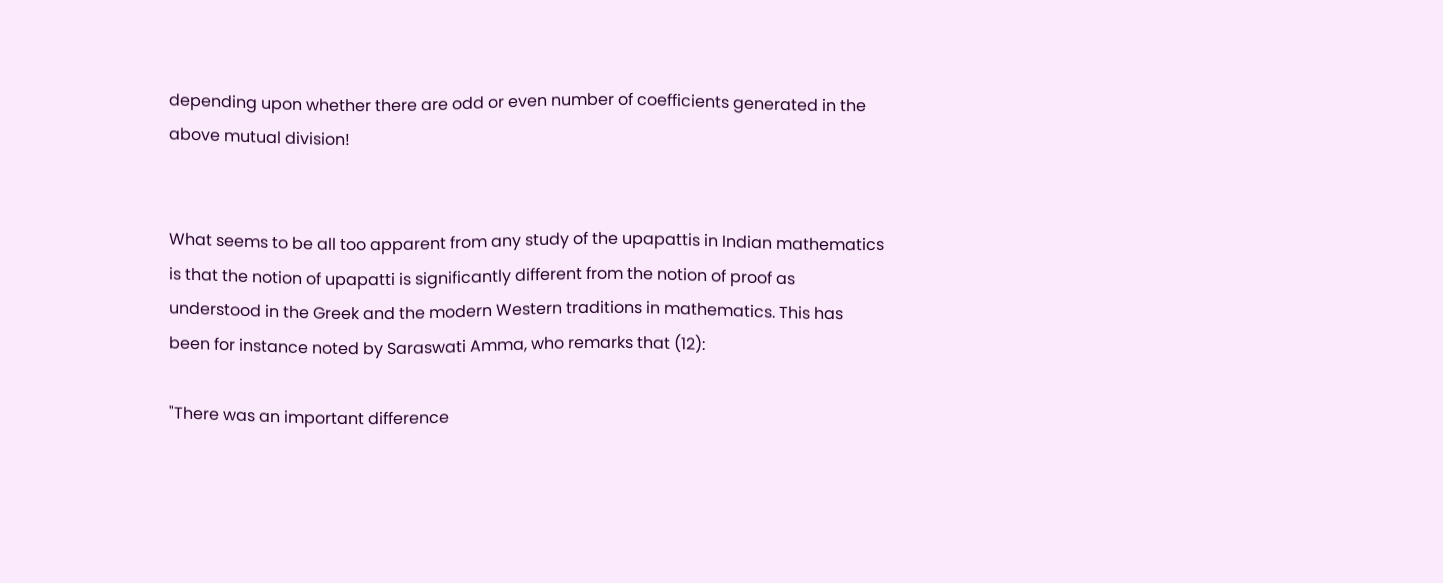depending upon whether there are odd or even number of coefficients generated in the above mutual division!


What seems to be all too apparent from any study of the upapattis in Indian mathematics is that the notion of upapatti is significantly different from the notion of proof as understood in the Greek and the modern Western traditions in mathematics. This has been for instance noted by Saraswati Amma, who remarks that (12):

"There was an important difference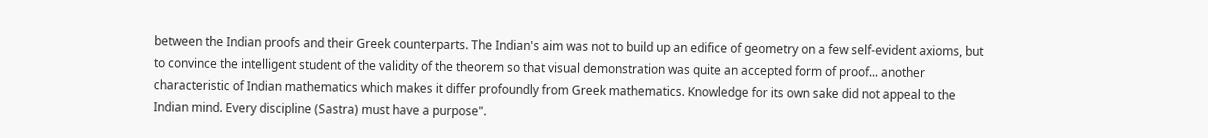between the Indian proofs and their Greek counterparts. The Indian's aim was not to build up an edifice of geometry on a few self-evident axioms, but to convince the intelligent student of the validity of the theorem so that visual demonstration was quite an accepted form of proof... another characteristic of Indian mathematics which makes it differ profoundly from Greek mathematics. Knowledge for its own sake did not appeal to the Indian mind. Every discipline (Sastra) must have a purpose".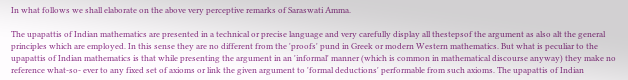In what follows we shall elaborate on the above very perceptive remarks of Saraswati Amma.

The upapattis of Indian mathematics are presented in a technical or precise language and very carefully display all thestepsof the argument as also alt the general principles which are employed. In this sense they are no different from the 'proofs' pund in Greek or modern Western mathematics. But what is peculiar to the upapattis of Indian mathematics is that while presenting the argument in an 'informal' manner (which is common in mathematical discourse anyway) they make no reference what-so- ever to any fixed set of axioms or link the given argument to 'formal deductions' performable from such axioms. The upapattis of Indian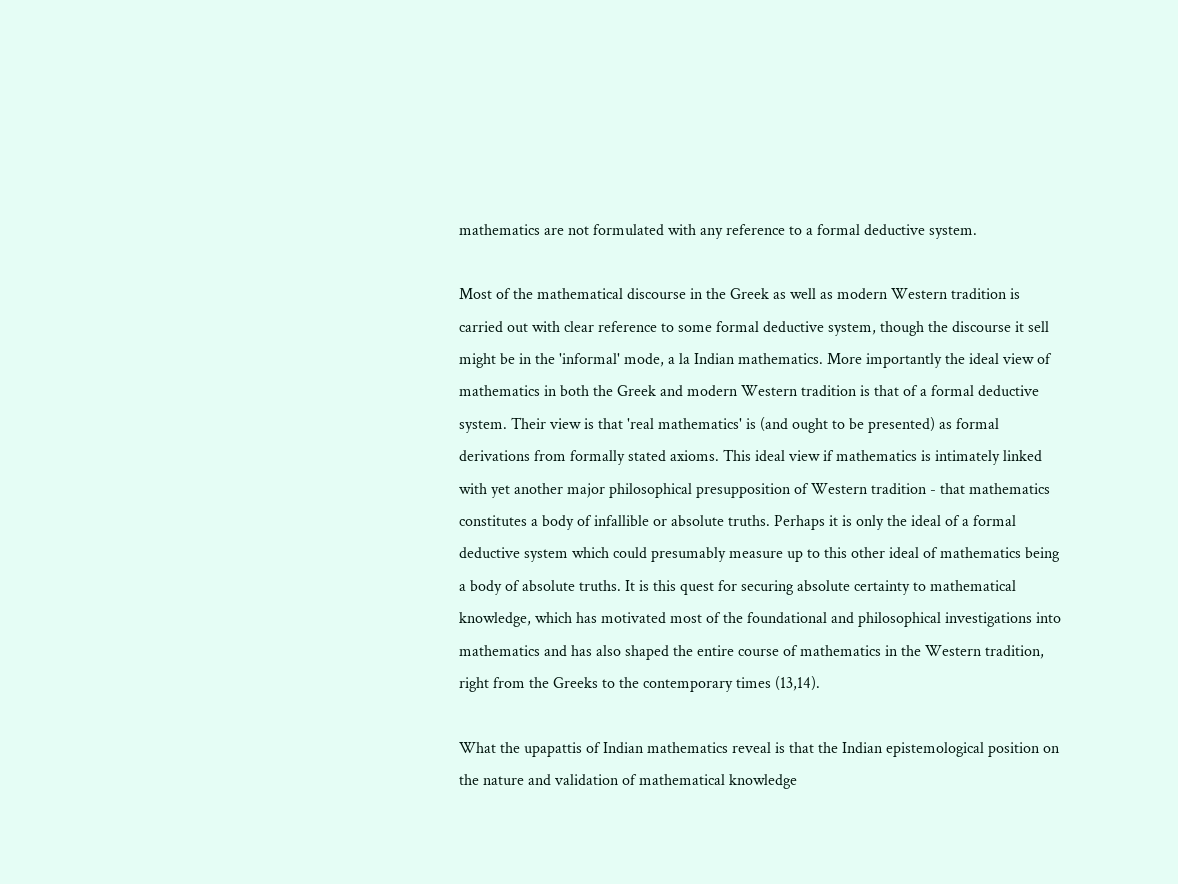mathematics are not formulated with any reference to a formal deductive system.

Most of the mathematical discourse in the Greek as well as modern Western tradition is carried out with clear reference to some formal deductive system, though the discourse it sell might be in the 'informal' mode, a la Indian mathematics. More importantly the ideal view of mathematics in both the Greek and modern Western tradition is that of a formal deductive system. Their view is that 'real mathematics' is (and ought to be presented) as formal derivations from formally stated axioms. This ideal view if mathematics is intimately linked with yet another major philosophical presupposition of Western tradition - that mathematics constitutes a body of infallible or absolute truths. Perhaps it is only the ideal of a formal deductive system which could presumably measure up to this other ideal of mathematics being a body of absolute truths. It is this quest for securing absolute certainty to mathematical knowledge, which has motivated most of the foundational and philosophical investigations into mathematics and has also shaped the entire course of mathematics in the Western tradition, right from the Greeks to the contemporary times (13,14).

What the upapattis of Indian mathematics reveal is that the Indian epistemological position on the nature and validation of mathematical knowledge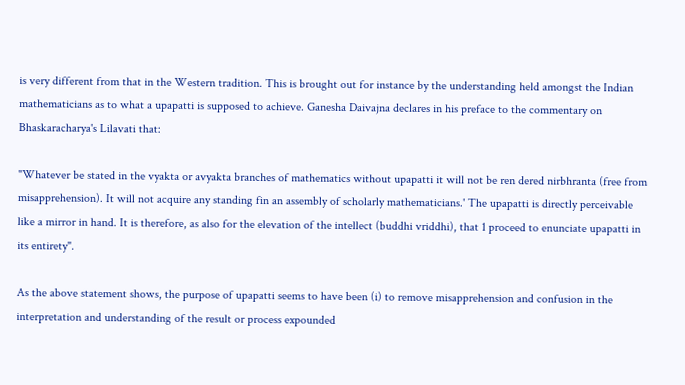is very different from that in the Western tradition. This is brought out for instance by the understanding held amongst the Indian mathematicians as to what a upapatti is supposed to achieve. Ganesha Daivajna declares in his preface to the commentary on Bhaskaracharya's Lilavati that:

"Whatever be stated in the vyakta or avyakta branches of mathematics without upapatti it will not be ren dered nirbhranta (free from misapprehension). It will not acquire any standing fin an assembly of scholarly mathematicians.' The upapatti is directly perceivable like a mirror in hand. It is therefore, as also for the elevation of the intellect (buddhi vriddhi), that 1 proceed to enunciate upapatti in its entirety".

As the above statement shows, the purpose of upapatti seems to have been (i) to remove misapprehension and confusion in the interpretation and understanding of the result or process expounded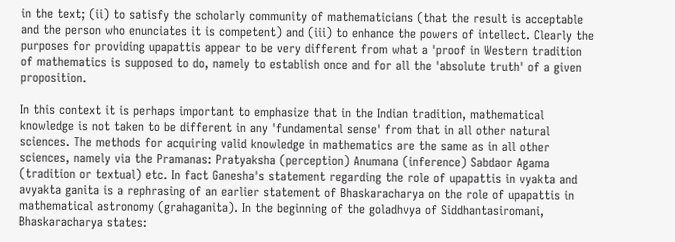in the text; (ii) to satisfy the scholarly community of mathematicians (that the result is acceptable and the person who enunciates it is competent) and (iii) to enhance the powers of intellect. Clearly the purposes for providing upapattis appear to be very different from what a 'proof in Western tradition of mathematics is supposed to do, namely to establish once and for all the 'absolute truth' of a given proposition.

In this context it is perhaps important to emphasize that in the Indian tradition, mathematical knowledge is not taken to be different in any 'fundamental sense' from that in all other natural sciences. The methods for acquiring valid knowledge in mathematics are the same as in all other sciences, namely via the Pramanas: Pratyaksha (perception) Anumana (inference) Sabdaor Agama (tradition or textual) etc. In fact Ganesha's statement regarding the role of upapattis in vyakta and avyakta ganita is a rephrasing of an earlier statement of Bhaskaracharya on the role of upapattis in mathematical astronomy (grahaganita). In the beginning of the goladhvya of Siddhantasiromani, Bhaskaracharya states: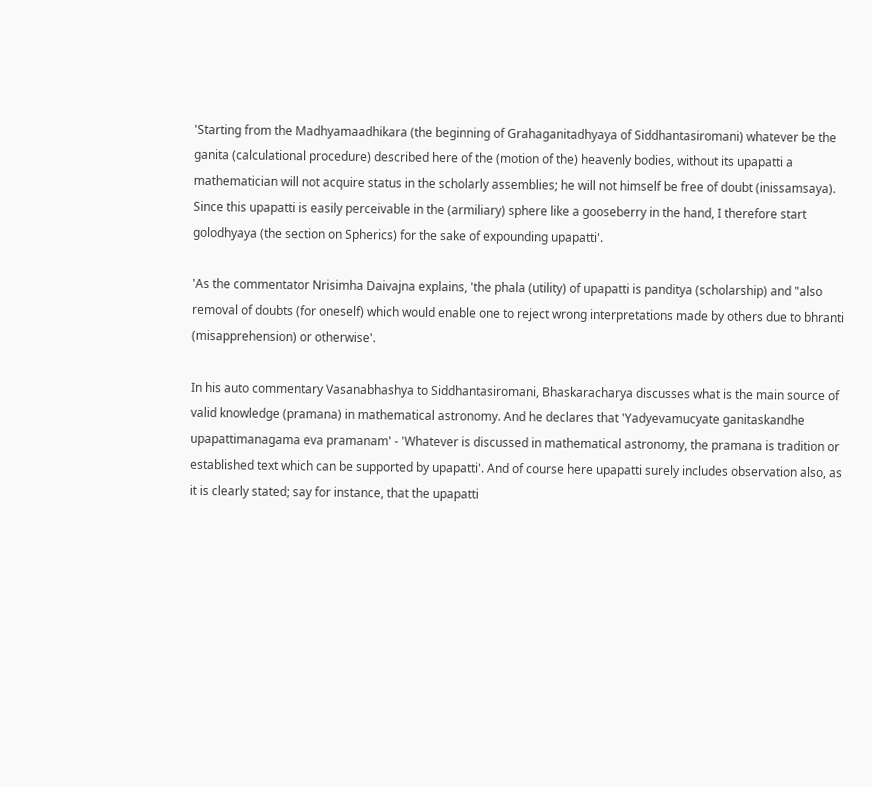'Starting from the Madhyamaadhikara (the beginning of Grahaganitadhyaya of Siddhantasiromani) whatever be the ganita (calculational procedure) described here of the (motion of the) heavenly bodies, without its upapatti a mathematician will not acquire status in the scholarly assemblies; he will not himself be free of doubt (inissamsaya). Since this upapatti is easily perceivable in the (armiliary) sphere like a gooseberry in the hand, I therefore start golodhyaya (the section on Spherics) for the sake of expounding upapatti'.

'As the commentator Nrisimha Daivajna explains, 'the phala (utility) of upapatti is panditya (scholarship) and "also removal of doubts (for oneself) which would enable one to reject wrong interpretations made by others due to bhranti (misapprehension) or otherwise'.

In his auto commentary Vasanabhashya to Siddhantasiromani, Bhaskaracharya discusses what is the main source of valid knowledge (pramana) in mathematical astronomy. And he declares that 'Yadyevamucyate ganitaskandhe upapattimanagama eva pramanam' - 'Whatever is discussed in mathematical astronomy, the pramana is tradition or established text which can be supported by upapatti'. And of course here upapatti surely includes observation also, as it is clearly stated; say for instance, that the upapatti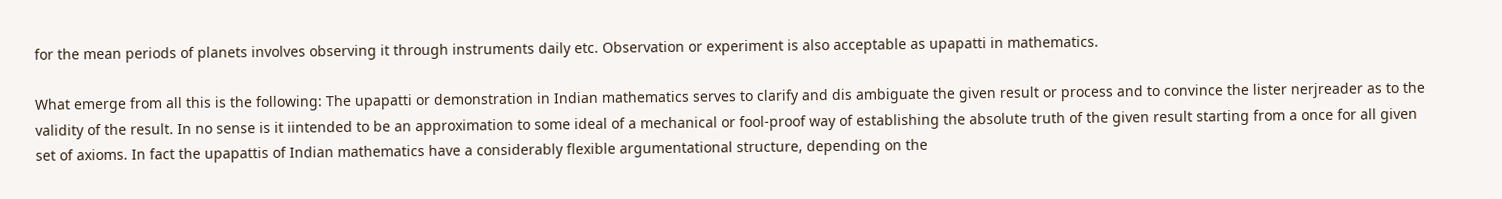for the mean periods of planets involves observing it through instruments daily etc. Observation or experiment is also acceptable as upapatti in mathematics.

What emerge from all this is the following: The upapatti or demonstration in Indian mathematics serves to clarify and dis ambiguate the given result or process and to convince the lister nerjreader as to the validity of the result. In no sense is it iintended to be an approximation to some ideal of a mechanical or fool-proof way of establishing the absolute truth of the given result starting from a once for all given set of axioms. In fact the upapattis of Indian mathematics have a considerably flexible argumentational structure, depending on the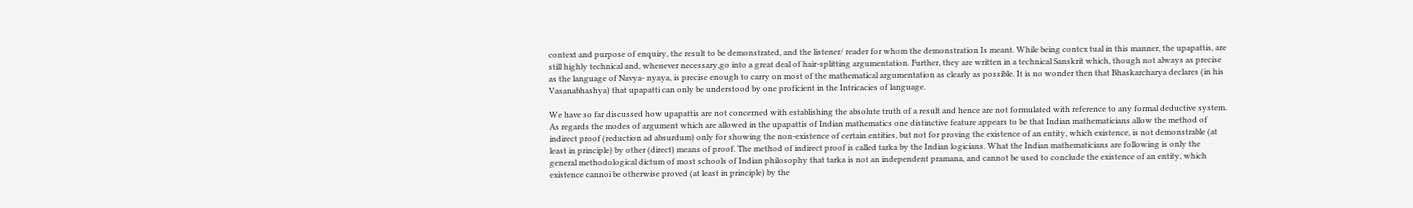context and purpose of enquiry, the result to be demonstrated, and the listener/ reader for whom the demonstration Is meant. While being contcx tual in this manner, the upapattis, are still highly technical and, whenever necessary,go into a great deal of hair-splitting argumentation. Further, they are written in a technical Sanskrit which, though not always as precise as the language of Navya- nyaya, is precise enough to carry on most of the mathematical argumentation as clearly as possible. It is no wonder then that Bhaskarcharya declares (in his Vasanabhashya) that upapatti can only be understood by one proficient in the Intricacies of language.

We have so far discussed how upapattis are not concerned with establishing the absolute truth of a result and hence are not formulated with reference to any formal deductive system. As regards the modes of argument which are allowed in the upapattis of Indian mathematics one distinctive feature appears to be that Indian mathematicians allow the method of indirect proof (reduction ad absurdum) only for showing the non-existence of certain entities, but not for proving the existence of an entity, which existence, is not demonstrable (at least in principle) by other (direct) means of proof. The method of indirect proof is called tarka by the Indian logicians. What the Indian mathematicians are following is only the general methodological dictum of most schools of Indian philosophy that tarka is not an independent pramana, and cannot be used to conclude the existence of an entity, which existence cannoi be otherwise proved (at least in principle) by the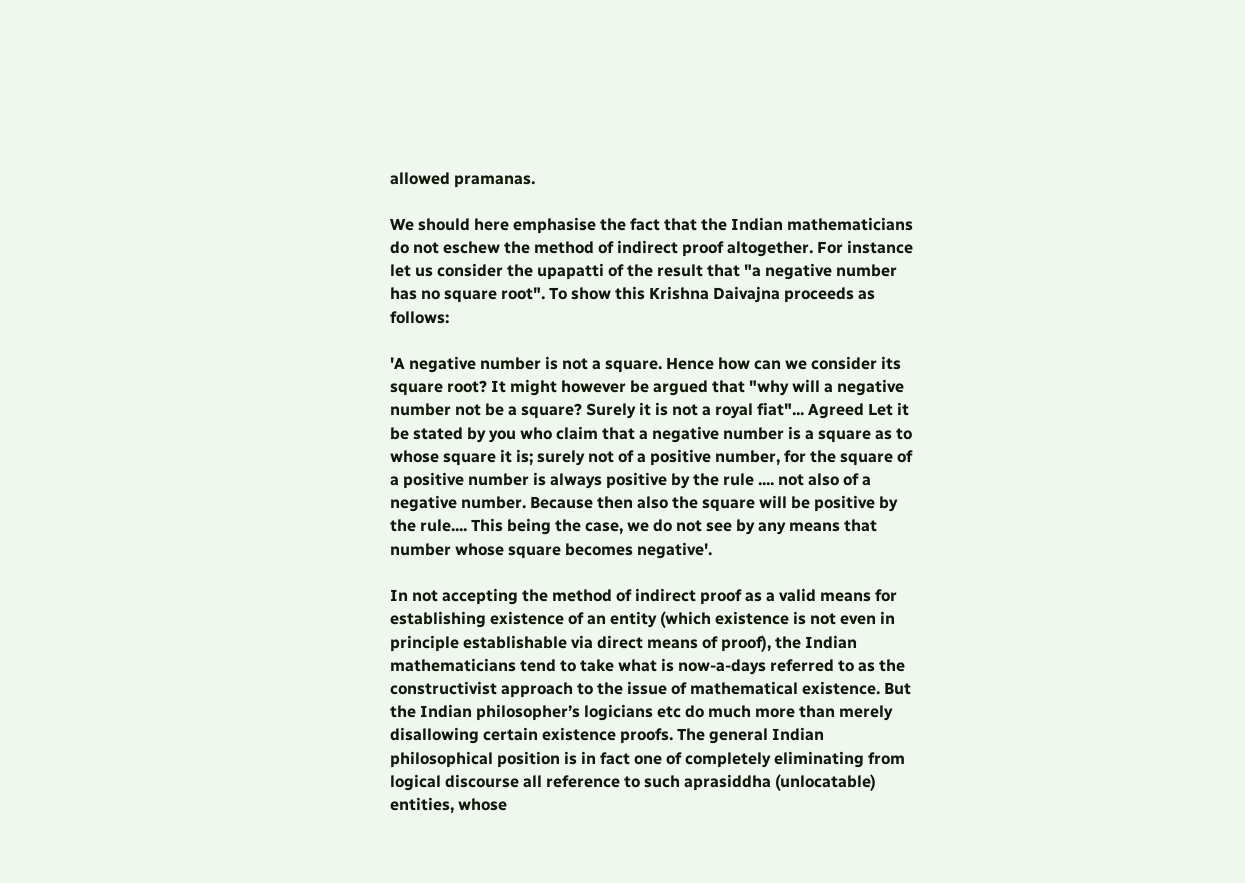allowed pramanas.

We should here emphasise the fact that the Indian mathematicians do not eschew the method of indirect proof altogether. For instance let us consider the upapatti of the result that "a negative number has no square root". To show this Krishna Daivajna proceeds as follows:

'A negative number is not a square. Hence how can we consider its square root? It might however be argued that "why will a negative number not be a square? Surely it is not a royal fiat"... Agreed Let it be stated by you who claim that a negative number is a square as to whose square it is; surely not of a positive number, for the square of a positive number is always positive by the rule .... not also of a negative number. Because then also the square will be positive by the rule.... This being the case, we do not see by any means that number whose square becomes negative'.

In not accepting the method of indirect proof as a valid means for establishing existence of an entity (which existence is not even in principle establishable via direct means of proof), the Indian mathematicians tend to take what is now-a-days referred to as the constructivist approach to the issue of mathematical existence. But the Indian philosopher’s logicians etc do much more than merely disallowing certain existence proofs. The general Indian philosophical position is in fact one of completely eliminating from logical discourse all reference to such aprasiddha (unlocatable) entities, whose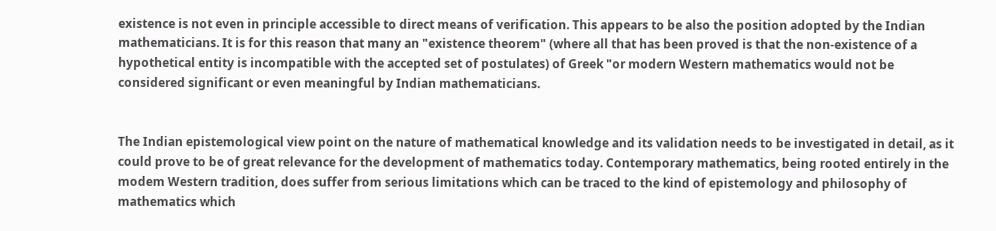existence is not even in principle accessible to direct means of verification. This appears to be also the position adopted by the Indian mathematicians. It is for this reason that many an "existence theorem" (where all that has been proved is that the non-existence of a hypothetical entity is incompatible with the accepted set of postulates) of Greek "or modern Western mathematics would not be considered significant or even meaningful by Indian mathematicians.


The Indian epistemological view point on the nature of mathematical knowledge and its validation needs to be investigated in detail, as it could prove to be of great relevance for the development of mathematics today. Contemporary mathematics, being rooted entirely in the modem Western tradition, does suffer from serious limitations which can be traced to the kind of epistemology and philosophy of mathematics which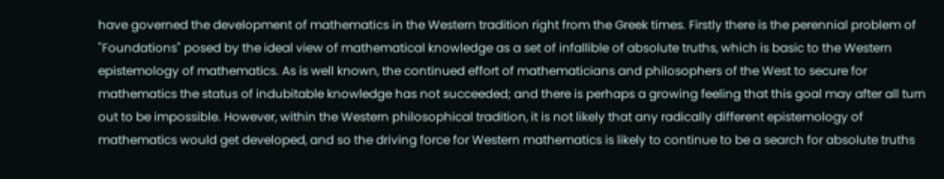have governed the development of mathematics in the Western tradition right from the Greek times. Firstly there is the perennial problem of "Foundations" posed by the ideal view of mathematical knowledge as a set of infallible of absolute truths, which is basic to the Western epistemology of mathematics. As is well known, the continued effort of mathematicians and philosophers of the West to secure for mathematics the status of indubitable knowledge has not succeeded; and there is perhaps a growing feeling that this goal may after all turn out to be impossible. However, within the Western philosophical tradition, it is not likely that any radically different epistemology of mathematics would get developed, and so the driving force for Western mathematics is likely to continue to be a search for absolute truths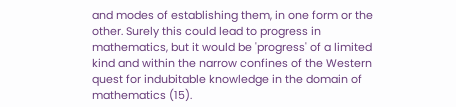and modes of establishing them, in one form or the other. Surely this could lead to progress in mathematics, but it would be 'progress' of a limited kind and within the narrow confines of the Western quest for indubitable knowledge in the domain of mathematics (15).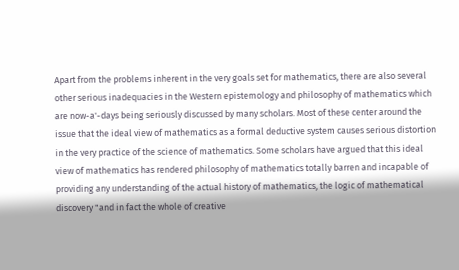Apart from the problems inherent in the very goals set for mathematics, there are also several other serious inadequacies in the Western epistemology and philosophy of mathematics which are now-a'-days being seriously discussed by many scholars. Most of these center around the issue that the ideal view of mathematics as a formal deductive system causes serious distortion in the very practice of the science of mathematics. Some scholars have argued that this ideal view of mathematics has rendered philosophy of mathematics totally barren and incapable of providing any understanding of the actual history of mathematics, the logic of mathematical discovery "and in fact the whole of creative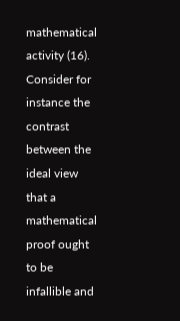mathematical activity (16). Consider for instance the contrast between the ideal view that a mathematical proof ought to be infallible and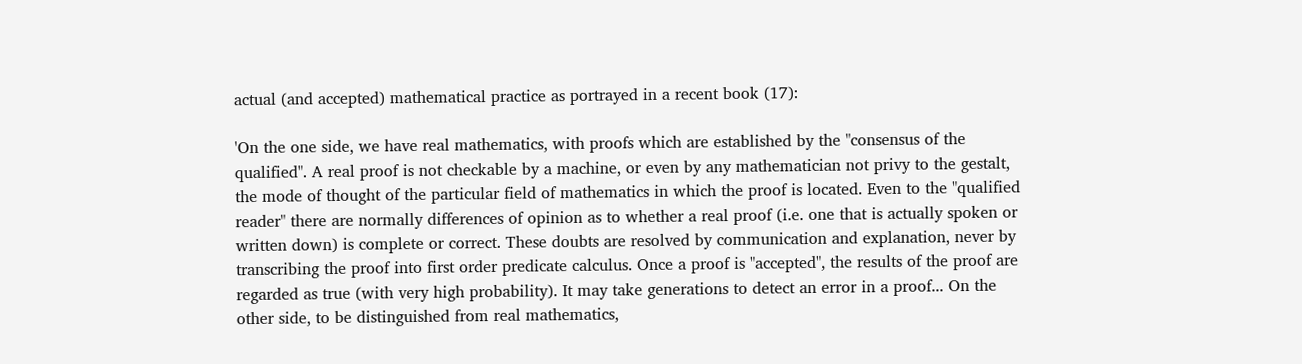actual (and accepted) mathematical practice as portrayed in a recent book (17):

'On the one side, we have real mathematics, with proofs which are established by the "consensus of the qualified". A real proof is not checkable by a machine, or even by any mathematician not privy to the gestalt, the mode of thought of the particular field of mathematics in which the proof is located. Even to the "qualified reader" there are normally differences of opinion as to whether a real proof (i.e. one that is actually spoken or written down) is complete or correct. These doubts are resolved by communication and explanation, never by transcribing the proof into first order predicate calculus. Once a proof is "accepted", the results of the proof are regarded as true (with very high probability). It may take generations to detect an error in a proof... On the other side, to be distinguished from real mathematics,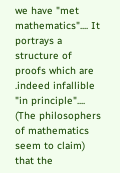we have "met mathematics".... It portrays a structure of proofs which are .indeed infallible "in principle".... (The philosophers of mathematics seem to claim) that the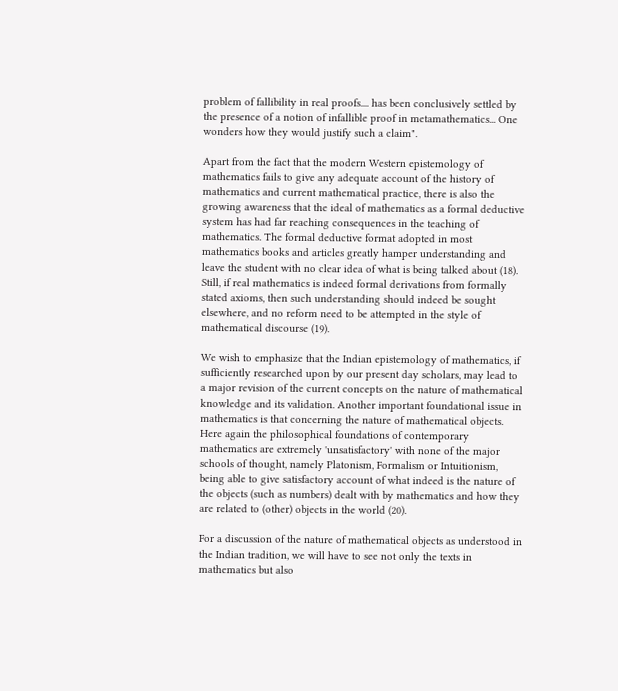problem of fallibility in real proofs.... has been conclusively settled by the presence of a notion of infallible proof in metamathematics... One wonders how they would justify such a claim".

Apart from the fact that the modern Western epistemology of mathematics fails to give any adequate account of the history of mathematics and current mathematical practice, there is also the growing awareness that the ideal of mathematics as a formal deductive system has had far reaching consequences in the teaching of mathematics. The formal deductive format adopted in most mathematics books and articles greatly hamper understanding and leave the student with no clear idea of what is being talked about (18). Still, if real mathematics is indeed formal derivations from formally stated axioms, then such understanding should indeed be sought elsewhere, and no reform need to be attempted in the style of mathematical discourse (19).

We wish to emphasize that the Indian epistemology of mathematics, if sufficiently researched upon by our present day scholars, may lead to a major revision of the current concepts on the nature of mathematical knowledge and its validation. Another important foundational issue in mathematics is that concerning the nature of mathematical objects. Here again the philosophical foundations of contemporary mathematics are extremely 'unsatisfactory' with none of the major schools of thought, namely Platonism, Formalism or Intuitionism, being able to give satisfactory account of what indeed is the nature of the objects (such as numbers) dealt with by mathematics and how they are related to (other) objects in the world (20).

For a discussion of the nature of mathematical objects as understood in the Indian tradition, we will have to see not only the texts in mathematics but also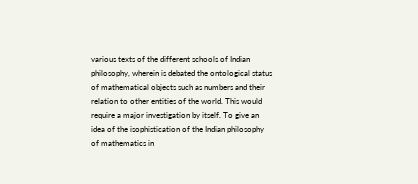various texts of the different schools of Indian philosophy, wherein is debated the ontological status of mathematical objects such as numbers and their relation to other entities of the world. This would require a major investigation by itself. To give an idea of the isophistication of the Indian philosophy of mathematics in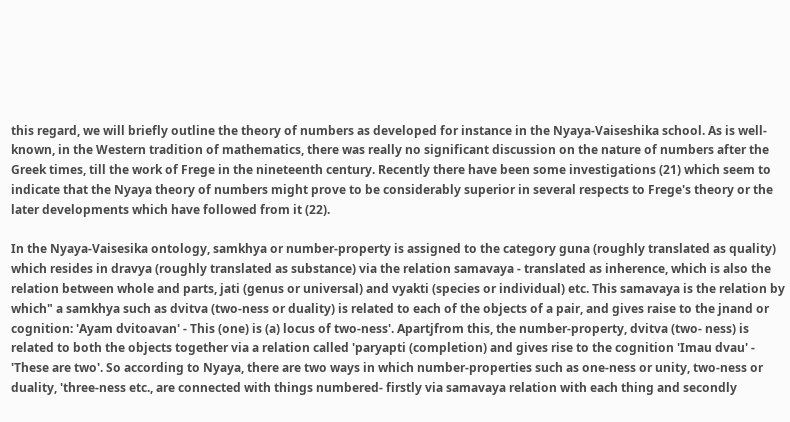this regard, we will briefly outline the theory of numbers as developed for instance in the Nyaya-Vaiseshika school. As is well- known, in the Western tradition of mathematics, there was really no significant discussion on the nature of numbers after the Greek times, till the work of Frege in the nineteenth century. Recently there have been some investigations (21) which seem to indicate that the Nyaya theory of numbers might prove to be considerably superior in several respects to Frege's theory or the later developments which have followed from it (22).

In the Nyaya-Vaisesika ontology, samkhya or number-property is assigned to the category guna (roughly translated as quality) which resides in dravya (roughly translated as substance) via the relation samavaya - translated as inherence, which is also the relation between whole and parts, jati (genus or universal) and vyakti (species or individual) etc. This samavaya is the relation by which" a samkhya such as dvitva (two-ness or duality) is related to each of the objects of a pair, and gives raise to the jnand or cognition: 'Ayam dvitoavan' - This (one) is (a) locus of two-ness'. Apartjfrom this, the number-property, dvitva (two- ness) is related to both the objects together via a relation called 'paryapti (completion) and gives rise to the cognition 'Imau dvau' - 'These are two'. So according to Nyaya, there are two ways in which number-properties such as one-ness or unity, two-ness or duality, 'three-ness etc., are connected with things numbered- firstly via samavaya relation with each thing and secondly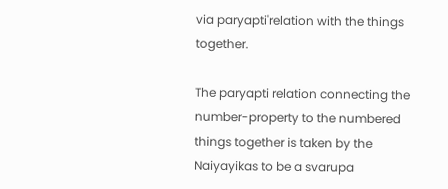via paryapti'relation with the things together.

The paryapti relation connecting the number-property to the numbered things together is taken by the Naiyayikas to be a svarupa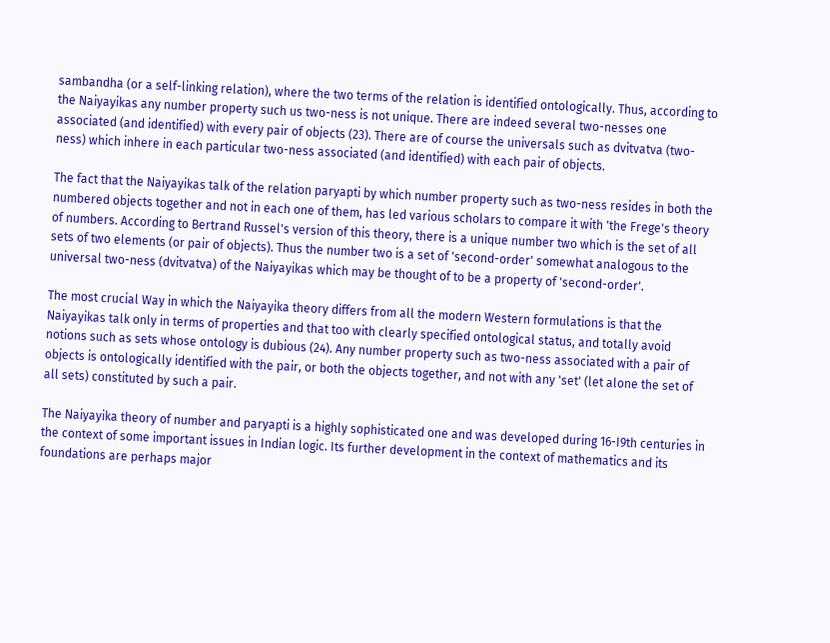sambandha (or a self-linking relation), where the two terms of the relation is identified ontologically. Thus, according to the Naiyayikas any number property such us two-ness is not unique. There are indeed several two-nesses one associated (and identified) with every pair of objects (23). There are of course the universals such as dvitvatva (two-ness) which inhere in each particular two-ness associated (and identified) with each pair of objects.

The fact that the Naiyayikas talk of the relation paryapti by which number property such as two-ness resides in both the numbered objects together and not in each one of them, has led various scholars to compare it with 'the Frege's theory of numbers. According to Bertrand Russel's version of this theory, there is a unique number two which is the set of all sets of two elements (or pair of objects). Thus the number two is a set of 'second-order' somewhat analogous to the universal two-ness (dvitvatva) of the Naiyayikas which may be thought of to be a property of 'second-order'.

The most crucial Way in which the Naiyayika theory differs from all the modern Western formulations is that the Naiyayikas talk only in terms of properties and that too with clearly specified ontological status, and totally avoid notions such as sets whose ontology is dubious (24). Any number property such as two-ness associated with a pair of objects is ontologically identified with the pair, or both the objects together, and not with any 'set' (let alone the set of all sets) constituted by such a pair.

The Naiyayika theory of number and paryapti is a highly sophisticated one and was developed during 16-I9th centuries in the context of some important issues in Indian logic. Its further development in the context of mathematics and its foundations are perhaps major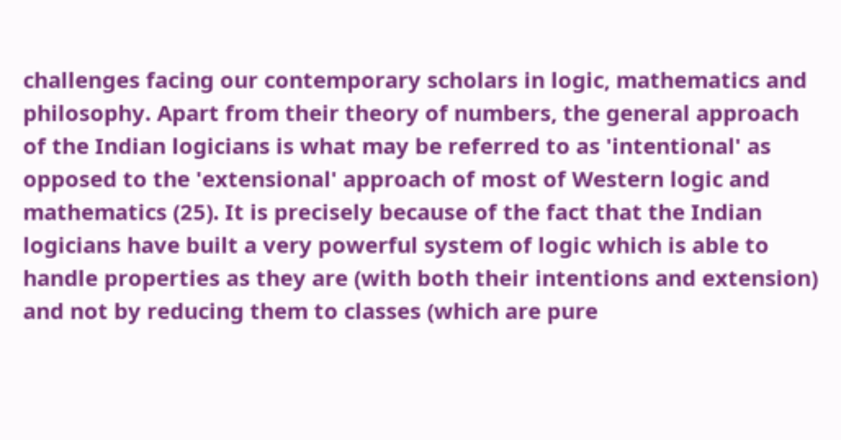challenges facing our contemporary scholars in logic, mathematics and philosophy. Apart from their theory of numbers, the general approach of the Indian logicians is what may be referred to as 'intentional' as opposed to the 'extensional' approach of most of Western logic and mathematics (25). It is precisely because of the fact that the Indian logicians have built a very powerful system of logic which is able to handle properties as they are (with both their intentions and extension) and not by reducing them to classes (which are pure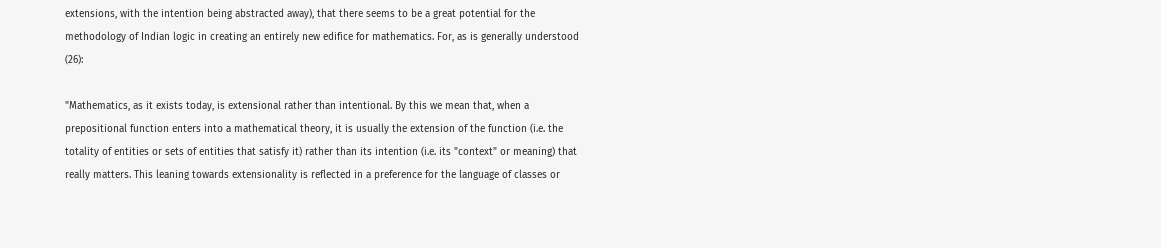extensions, with the intention being abstracted away), that there seems to be a great potential for the methodology of Indian logic in creating an entirely new edifice for mathematics. For, as is generally understood (26):

"Mathematics, as it exists today, is extensional rather than intentional. By this we mean that, when a prepositional function enters into a mathematical theory, it is usually the extension of the function (i.e. the totality of entities or sets of entities that satisfy it) rather than its intention (i.e. its "context" or meaning) that really matters. This leaning towards extensionality is reflected in a preference for the language of classes or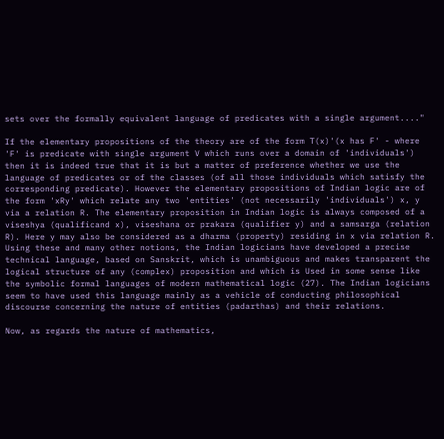sets over the formally equivalent language of predicates with a single argument...."

If the elementary propositions of the theory are of the form T(x)'(x has F' - where 'F' is predicate with single argument V which runs over a domain of 'individuals') then it is indeed true that it is but a matter of preference whether we use the language of predicates or of the classes (of all those individuals which satisfy the corresponding predicate). However the elementary propositions of Indian logic are of the form 'xRy' which relate any two 'entities' (not necessarily 'individuals') x, y via a relation R. The elementary proposition in Indian logic is always composed of a viseshya (qualificand x), viseshana or prakara (qualifier y) and a samsarga (relation R). Here y may also be considered as a dharma (property) residing in x via relation R. Using these and many other notions, the Indian logicians have developed a precise technical language, based on Sanskrit, which is unambiguous and makes transparent the logical structure of any (complex) proposition and which is Used in some sense like the symbolic formal languages of modern mathematical logic (27). The Indian logicians seem to have used this language mainly as a vehicle of conducting philosophical discourse concerning the nature of entities (padarthas) and their relations.

Now, as regards the nature of mathematics,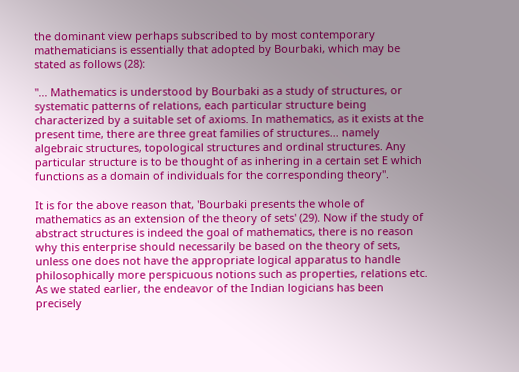the dominant view perhaps subscribed to by most contemporary mathematicians is essentially that adopted by Bourbaki, which may be stated as follows (28):

"... Mathematics is understood by Bourbaki as a study of structures, or systematic patterns of relations, each particular structure being characterized by a suitable set of axioms. In mathematics, as it exists at the present time, there are three great families of structures... namely algebraic structures, topological structures and ordinal structures. Any particular structure is to be thought of as inhering in a certain set E which functions as a domain of individuals for the corresponding theory".

It is for the above reason that, 'Bourbaki presents the whole of mathematics as an extension of the theory of sets' (29). Now if the study of abstract structures is indeed the goal of mathematics, there is no reason why this enterprise should necessarily be based on the theory of sets, unless one does not have the appropriate logical apparatus to handle philosophically more perspicuous notions such as properties, relations etc. As we stated earlier, the endeavor of the Indian logicians has been precisely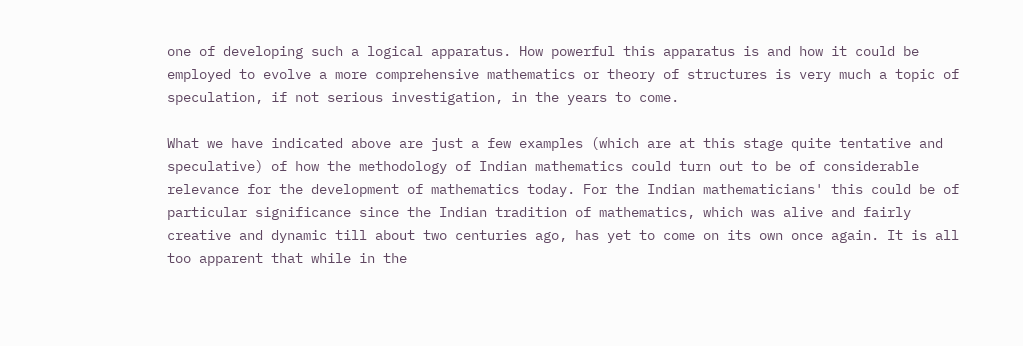one of developing such a logical apparatus. How powerful this apparatus is and how it could be employed to evolve a more comprehensive mathematics or theory of structures is very much a topic of speculation, if not serious investigation, in the years to come.

What we have indicated above are just a few examples (which are at this stage quite tentative and speculative) of how the methodology of Indian mathematics could turn out to be of considerable relevance for the development of mathematics today. For the Indian mathematicians' this could be of particular significance since the Indian tradition of mathematics, which was alive and fairly creative and dynamic till about two centuries ago, has yet to come on its own once again. It is all too apparent that while in the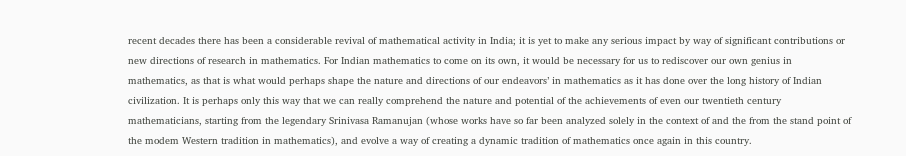recent decades there has been a considerable revival of mathematical activity in India; it is yet to make any serious impact by way of significant contributions or new directions of research in mathematics. For Indian mathematics to come on its own, it would be necessary for us to rediscover our own genius in mathematics, as that is what would perhaps shape the nature and directions of our endeavors’ in mathematics as it has done over the long history of Indian civilization. It is perhaps only this way that we can really comprehend the nature and potential of the achievements of even our twentieth century mathematicians, starting from the legendary Srinivasa Ramanujan (whose works have so far been analyzed solely in the context of and the from the stand point of the modem Western tradition in mathematics), and evolve a way of creating a dynamic tradition of mathematics once again in this country.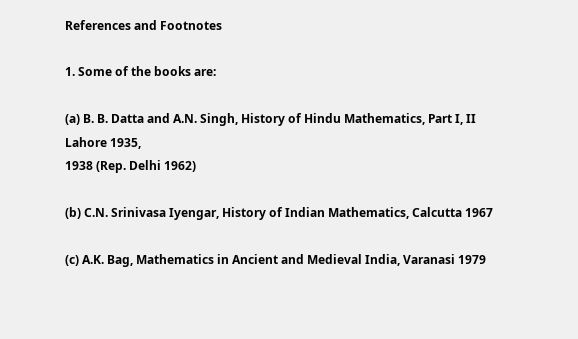References and Footnotes

1. Some of the books are:

(a) B. B. Datta and A.N. Singh, History of Hindu Mathematics, Part I, II Lahore 1935,
1938 (Rep. Delhi 1962)

(b) C.N. Srinivasa Iyengar, History of Indian Mathematics, Calcutta 1967

(c) A.K. Bag, Mathematics in Ancient and Medieval India, Varanasi 1979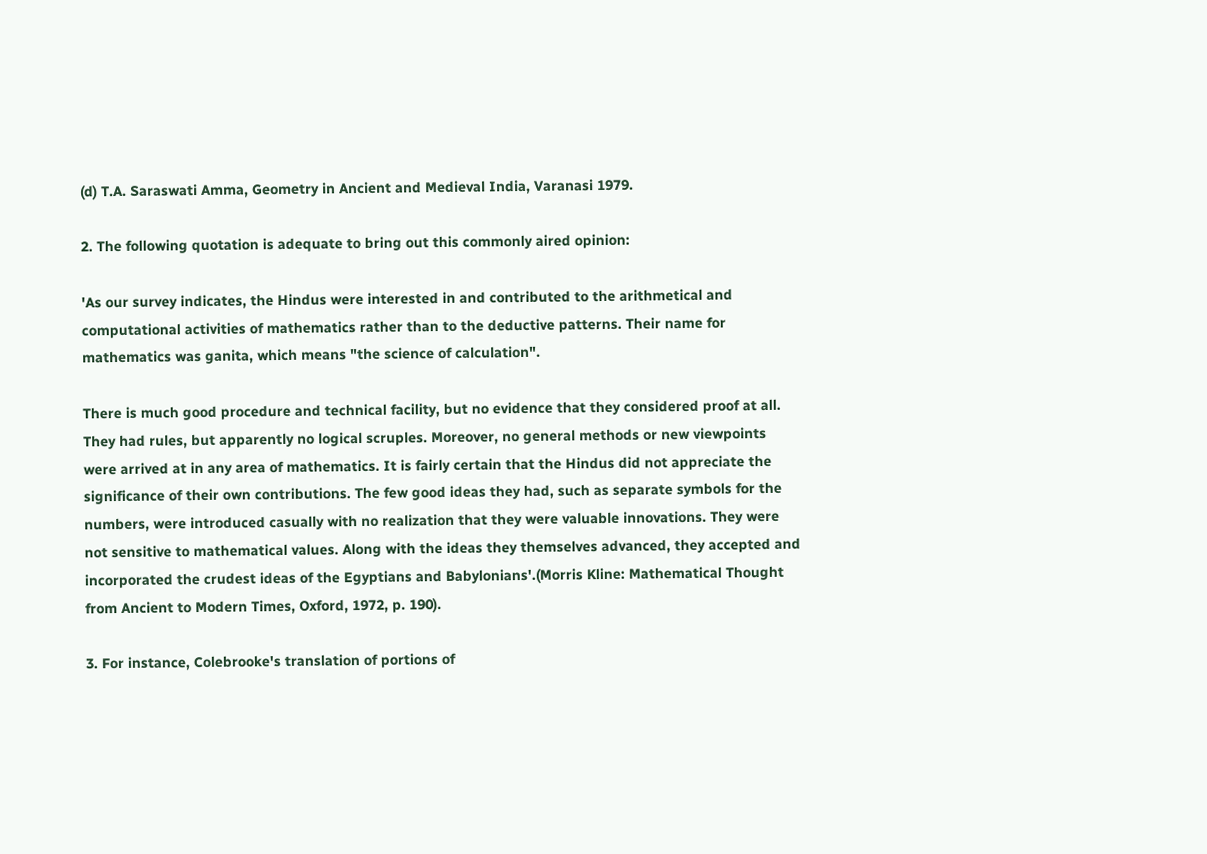(d) T.A. Saraswati Amma, Geometry in Ancient and Medieval India, Varanasi 1979.

2. The following quotation is adequate to bring out this commonly aired opinion:

'As our survey indicates, the Hindus were interested in and contributed to the arithmetical and computational activities of mathematics rather than to the deductive patterns. Their name for mathematics was ganita, which means "the science of calculation".

There is much good procedure and technical facility, but no evidence that they considered proof at all. They had rules, but apparently no logical scruples. Moreover, no general methods or new viewpoints were arrived at in any area of mathematics. It is fairly certain that the Hindus did not appreciate the significance of their own contributions. The few good ideas they had, such as separate symbols for the numbers, were introduced casually with no realization that they were valuable innovations. They were not sensitive to mathematical values. Along with the ideas they themselves advanced, they accepted and incorporated the crudest ideas of the Egyptians and Babylonians'.(Morris Kline: Mathematical Thought from Ancient to Modern Times, Oxford, 1972, p. 190).

3. For instance, Colebrooke's translation of portions of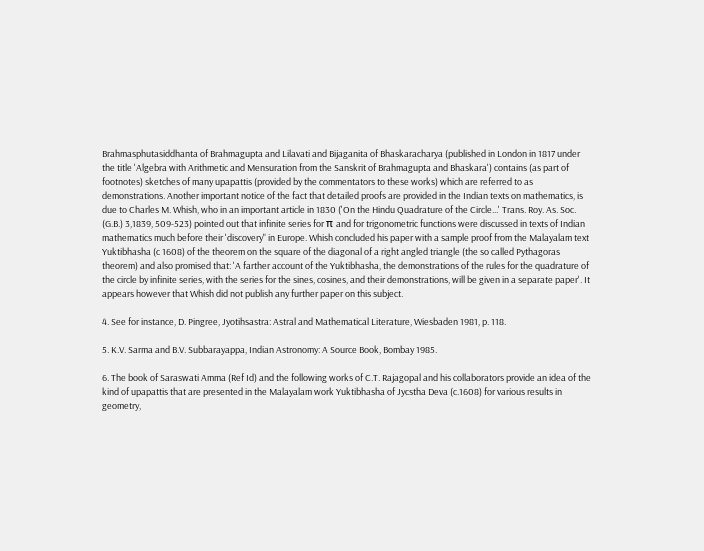Brahmasphutasiddhanta of Brahmagupta and Lilavati and Bijaganita of Bhaskaracharya (published in London in 1817 under the title 'Algebra with Arithmetic and Mensuration from the Sanskrit of Brahmagupta and Bhaskara') contains (as part of footnotes) sketches of many upapattis (provided by the commentators to these works) which are referred to as demonstrations. Another important notice of the fact that detailed proofs are provided in the Indian texts on mathematics, is due to Charles M. Whish, who in an important article in 1830 ('On the Hindu Quadrature of the Circle...' Trans. Roy. As. Soc. (G.B.) 3,1839, 509-523) pointed out that infinite series for π and for trigonometric functions were discussed in texts of Indian mathematics much before their 'discovery" in Europe. Whish concluded his paper with a sample proof from the Malayalam text Yuktibhasha (c 1608) of the theorem on the square of the diagonal of a right angled triangle (the so called Pythagoras theorem) and also promised that: 'A farther account of the Yuktibhasha, the demonstrations of the rules for the quadrature of the circle by infinite series, with the series for the sines, cosines, and their demonstrations, will be given in a separate paper'. It appears however that Whish did not publish any further paper on this subject.

4. See for instance, D. Pingree, Jyotihsastra: Astral and Mathematical Literature, Wiesbaden 1981, p. 118.

5. K.V. Sarma and B.V. Subbarayappa, Indian Astronomy: A Source Book, Bombay 1985.

6. The book of Saraswati Amma (Ref Id) and the following works of C.T. Rajagopal and his collaborators provide an idea of the kind of upapattis that are presented in the Malayalam work Yuktibhasha of Jycstha Deva (c.1608) for various results in geometry,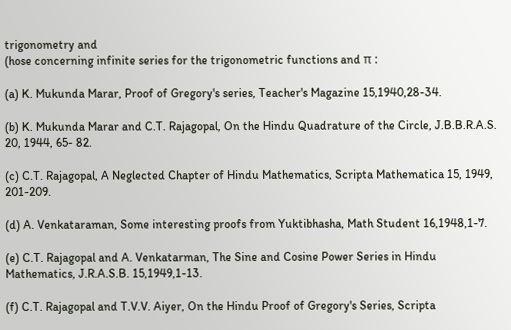trigonometry and
(hose concerning infinite series for the trigonometric functions and π :

(a) K. Mukunda Marar, Proof of Gregory's series, Teacher's Magazine 15,1940,28-34.

(b) K. Mukunda Marar and C.T. Rajagopal, On the Hindu Quadrature of the Circle, J.B.B.R.A.S. 20, 1944, 65- 82.

(c) C.T. Rajagopal, A Neglected Chapter of Hindu Mathematics, Scripta Mathematica 15, 1949, 201-209.

(d) A. Venkataraman, Some interesting proofs from Yuktibhasha, Math Student 16,1948,1-7.

(e) C.T. Rajagopal and A. Venkatarman, The Sine and Cosine Power Series in Hindu Mathematics, J.R.A.S.B. 15,1949,1-13.

(f) C.T. Rajagopal and T.V.V. Aiyer, On the Hindu Proof of Gregory's Series, Scripta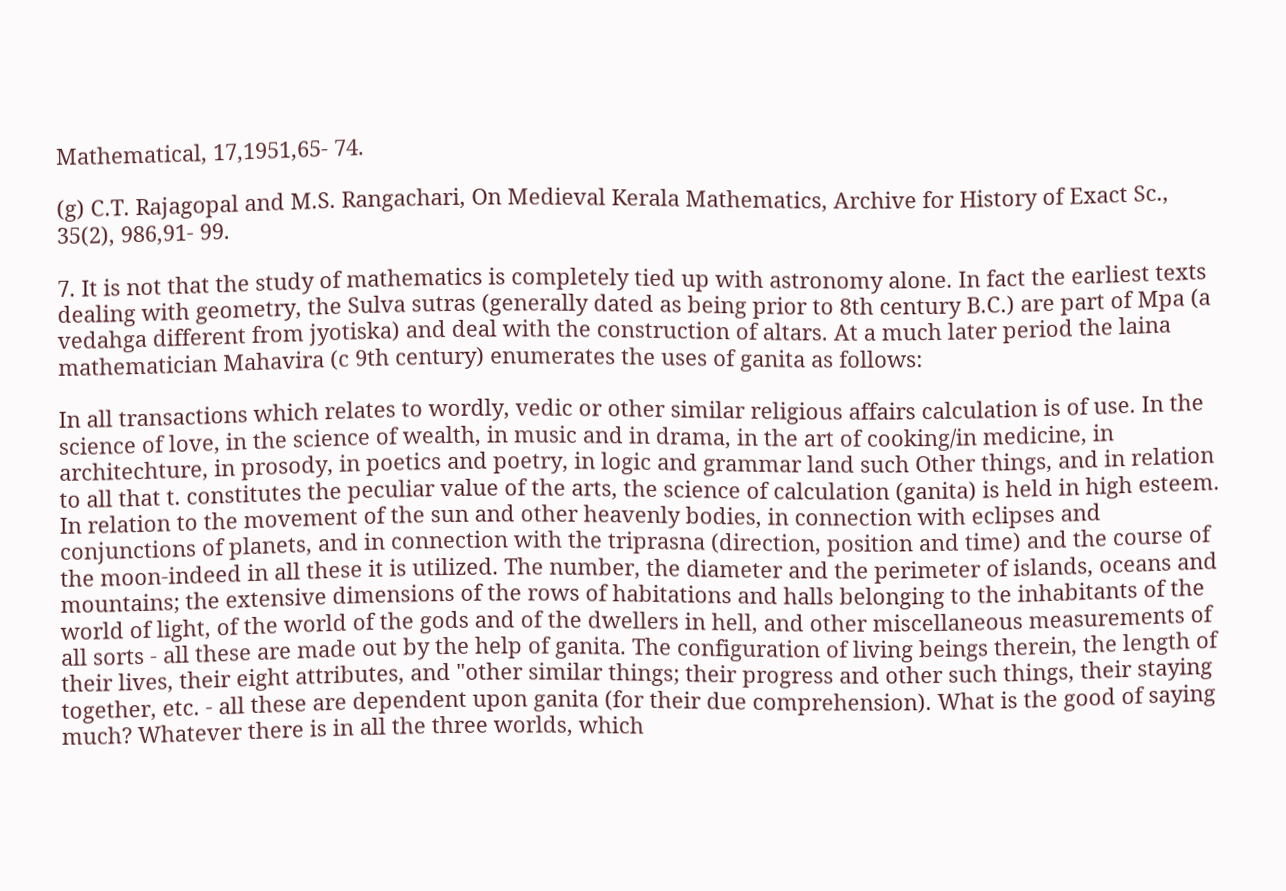Mathematical, 17,1951,65- 74.

(g) C.T. Rajagopal and M.S. Rangachari, On Medieval Kerala Mathematics, Archive for History of Exact Sc., 35(2), 986,91- 99.

7. It is not that the study of mathematics is completely tied up with astronomy alone. In fact the earliest texts dealing with geometry, the Sulva sutras (generally dated as being prior to 8th century B.C.) are part of Mpa (a vedahga different from jyotiska) and deal with the construction of altars. At a much later period the laina mathematician Mahavira (c 9th century) enumerates the uses of ganita as follows:

In all transactions which relates to wordly, vedic or other similar religious affairs calculation is of use. In the science of love, in the science of wealth, in music and in drama, in the art of cooking/in medicine, in architechture, in prosody, in poetics and poetry, in logic and grammar land such Other things, and in relation to all that t. constitutes the peculiar value of the arts, the science of calculation (ganita) is held in high esteem. In relation to the movement of the sun and other heavenly bodies, in connection with eclipses and conjunctions of planets, and in connection with the triprasna (direction, position and time) and the course of the moon-indeed in all these it is utilized. The number, the diameter and the perimeter of islands, oceans and mountains; the extensive dimensions of the rows of habitations and halls belonging to the inhabitants of the world of light, of the world of the gods and of the dwellers in hell, and other miscellaneous measurements of all sorts - all these are made out by the help of ganita. The configuration of living beings therein, the length of their lives, their eight attributes, and "other similar things; their progress and other such things, their staying together, etc. - all these are dependent upon ganita (for their due comprehension). What is the good of saying much? Whatever there is in all the three worlds, which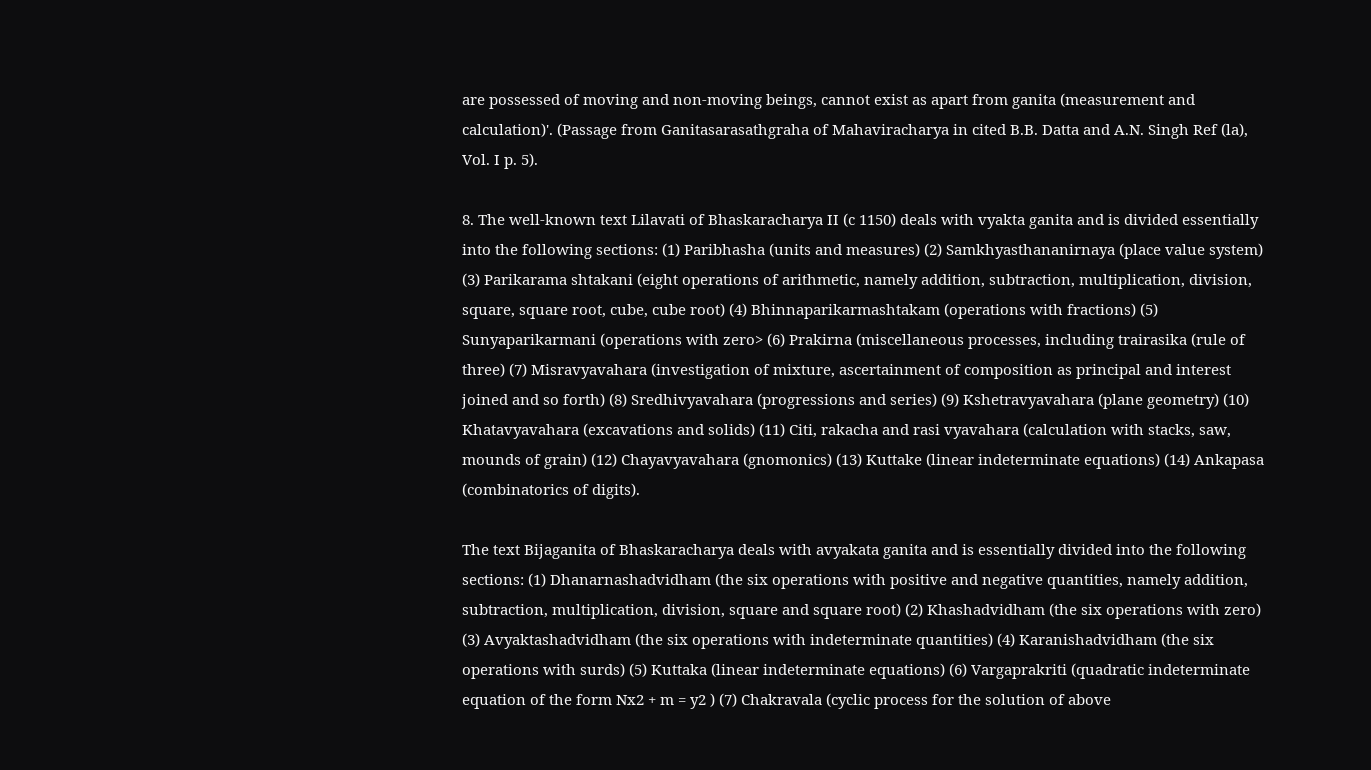are possessed of moving and non-moving beings, cannot exist as apart from ganita (measurement and calculation)'. (Passage from Ganitasarasathgraha of Mahaviracharya in cited B.B. Datta and A.N. Singh Ref (la), Vol. I p. 5).

8. The well-known text Lilavati of Bhaskaracharya II (c 1150) deals with vyakta ganita and is divided essentially into the following sections: (1) Paribhasha (units and measures) (2) Samkhyasthananirnaya (place value system) (3) Parikarama shtakani (eight operations of arithmetic, namely addition, subtraction, multiplication, division, square, square root, cube, cube root) (4) Bhinnaparikarmashtakam (operations with fractions) (5) Sunyaparikarmani (operations with zero> (6) Prakirna (miscellaneous processes, including trairasika (rule of three) (7) Misravyavahara (investigation of mixture, ascertainment of composition as principal and interest joined and so forth) (8) Sredhivyavahara (progressions and series) (9) Kshetravyavahara (plane geometry) (10) Khatavyavahara (excavations and solids) (11) Citi, rakacha and rasi vyavahara (calculation with stacks, saw, mounds of grain) (12) Chayavyavahara (gnomonics) (13) Kuttake (linear indeterminate equations) (14) Ankapasa (combinatorics of digits).

The text Bijaganita of Bhaskaracharya deals with avyakata ganita and is essentially divided into the following sections: (1) Dhanarnashadvidham (the six operations with positive and negative quantities, namely addition, subtraction, multiplication, division, square and square root) (2) Khashadvidham (the six operations with zero) (3) Avyaktashadvidham (the six operations with indeterminate quantities) (4) Karanishadvidham (the six operations with surds) (5) Kuttaka (linear indeterminate equations) (6) Vargaprakriti (quadratic indeterminate equation of the form Nx2 + m = y2 ) (7) Chakravala (cyclic process for the solution of above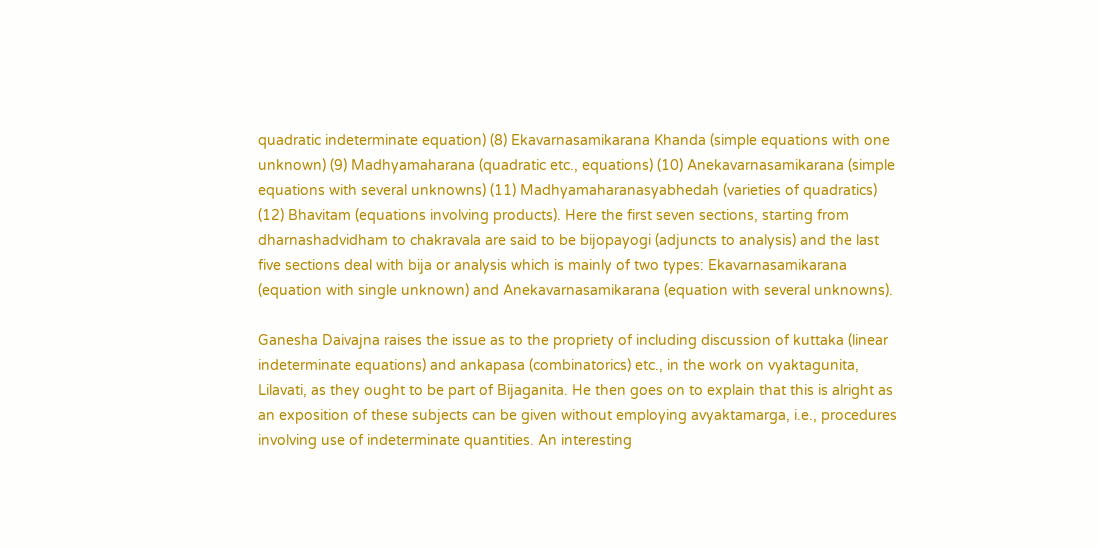quadratic indeterminate equation) (8) Ekavarnasamikarana Khanda (simple equations with one unknown) (9) Madhyamaharana (quadratic etc., equations) (10) Anekavarnasamikarana (simple equations with several unknowns) (11) Madhyamaharanasyabhedah (varieties of quadratics) (12) Bhavitam (equations involving products). Here the first seven sections, starting from dharnashadvidham to chakravala are said to be bijopayogi (adjuncts to analysis) and the last five sections deal with bija or analysis which is mainly of two types: Ekavarnasamikarana (equation with single unknown) and Anekavarnasamikarana (equation with several unknowns).

Ganesha Daivajna raises the issue as to the propriety of including discussion of kuttaka (linear indeterminate equations) and ankapasa (combinatorics) etc., in the work on vyaktagunita, Lilavati, as they ought to be part of Bijaganita. He then goes on to explain that this is alright as an exposition of these subjects can be given without employing avyaktamarga, i.e., procedures involving use of indeterminate quantities. An interesting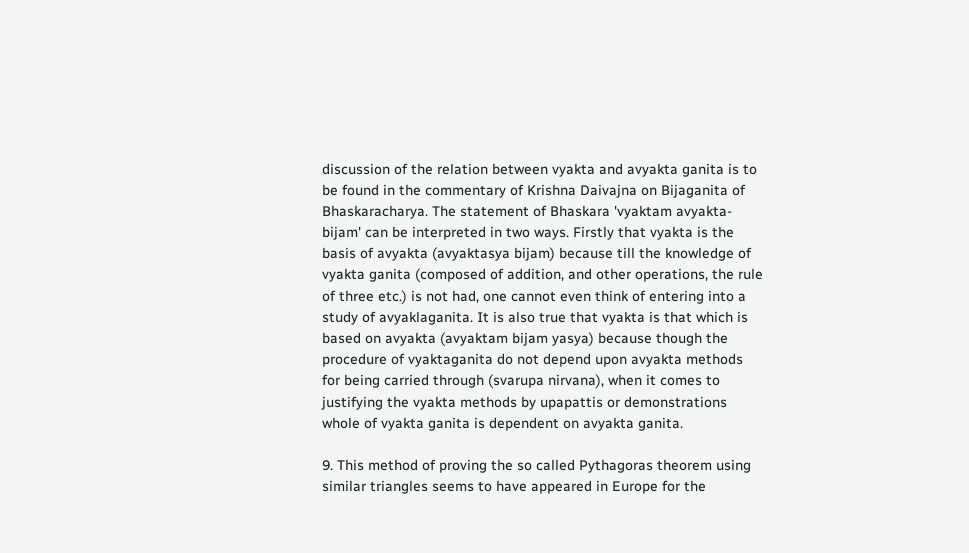discussion of the relation between vyakta and avyakta ganita is to be found in the commentary of Krishna Daivajna on Bijaganita of Bhaskaracharya. The statement of Bhaskara 'vyaktam avyakta-bijam' can be interpreted in two ways. Firstly that vyakta is the basis of avyakta (avyaktasya bijam) because till the knowledge of vyakta ganita (composed of addition, and other operations, the rule of three etc.) is not had, one cannot even think of entering into a study of avyaklaganita. It is also true that vyakta is that which is based on avyakta (avyaktam bijam yasya) because though the procedure of vyaktaganita do not depend upon avyakta methods for being carried through (svarupa nirvana), when it comes to justifying the vyakta methods by upapattis or demonstrations whole of vyakta ganita is dependent on avyakta ganita.

9. This method of proving the so called Pythagoras theorem using similar triangles seems to have appeared in Europe for the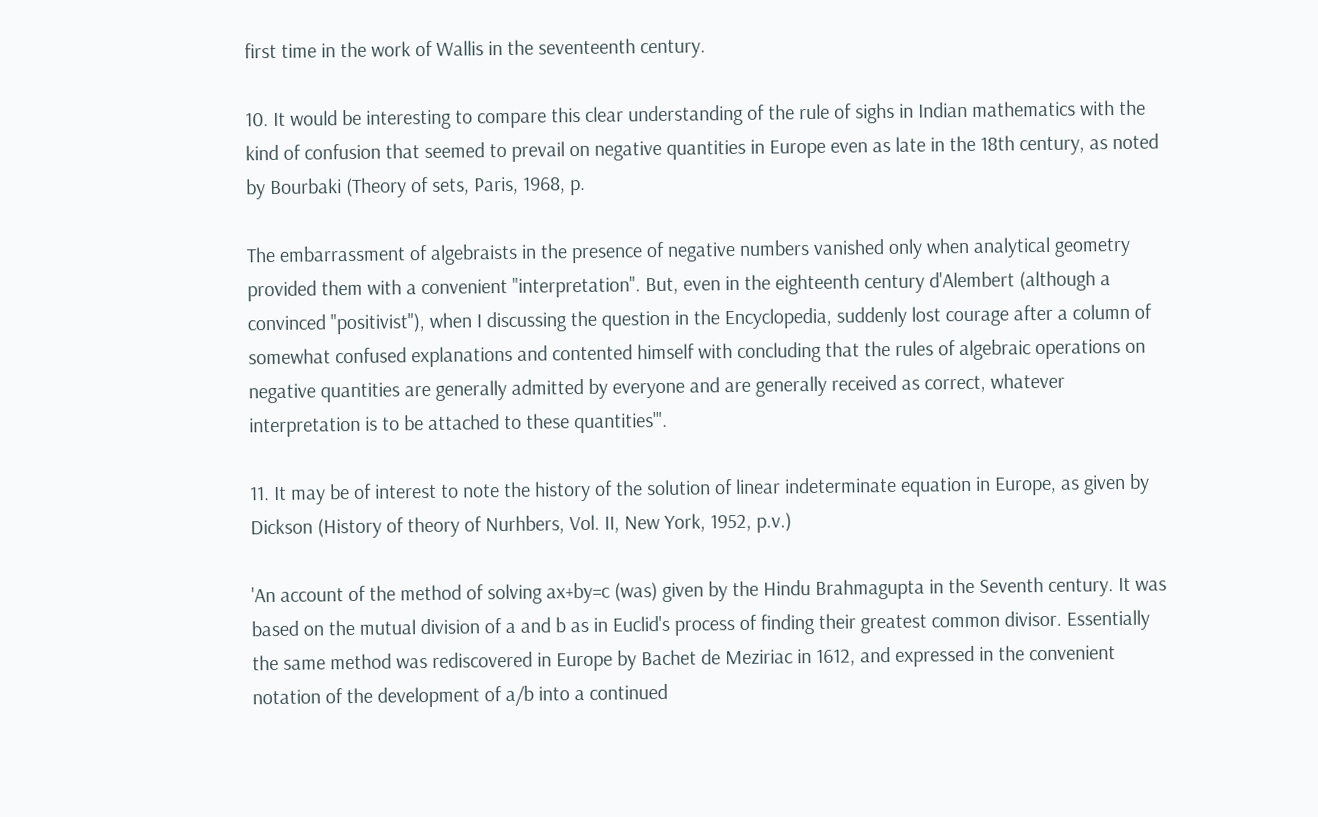first time in the work of Wallis in the seventeenth century.

10. It would be interesting to compare this clear understanding of the rule of sighs in Indian mathematics with the kind of confusion that seemed to prevail on negative quantities in Europe even as late in the 18th century, as noted by Bourbaki (Theory of sets, Paris, 1968, p.

The embarrassment of algebraists in the presence of negative numbers vanished only when analytical geometry provided them with a convenient "interpretation". But, even in the eighteenth century d'Alembert (although a convinced "positivist"), when I discussing the question in the Encyclopedia, suddenly lost courage after a column of somewhat confused explanations and contented himself with concluding that the rules of algebraic operations on negative quantities are generally admitted by everyone and are generally received as correct, whatever interpretation is to be attached to these quantities'".

11. It may be of interest to note the history of the solution of linear indeterminate equation in Europe, as given by Dickson (History of theory of Nurhbers, Vol. II, New York, 1952, p.v.)

'An account of the method of solving ax+by=c (was) given by the Hindu Brahmagupta in the Seventh century. It was based on the mutual division of a and b as in Euclid's process of finding their greatest common divisor. Essentially the same method was rediscovered in Europe by Bachet de Meziriac in 1612, and expressed in the convenient notation of the development of a/b into a continued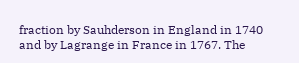fraction by Sauhderson in England in 1740 and by Lagrange in France in 1767. The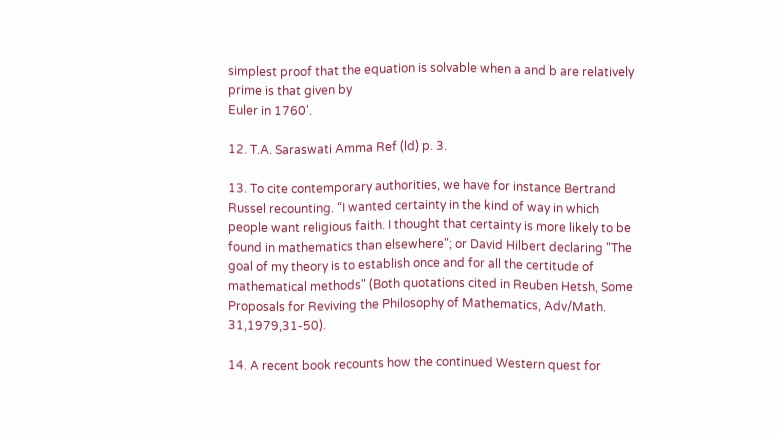simplest proof that the equation is solvable when a and b are relatively prime is that given by
Euler in 1760'.

12. T.A. Saraswati Amma Ref (ld) p. 3.

13. To cite contemporary authorities, we have for instance Bertrand Russel recounting. “I wanted certainty in the kind of way in which people want religious faith. I thought that certainty is more likely to be found in mathematics than elsewhere"; or David Hilbert declaring "The goal of my theory is to establish once and for all the certitude of mathematical methods" (Both quotations cited in Reuben Hetsh, Some Proposals for Reviving the Philosophy of Mathematics, Adv/Math. 31,1979,31-50).

14. A recent book recounts how the continued Western quest for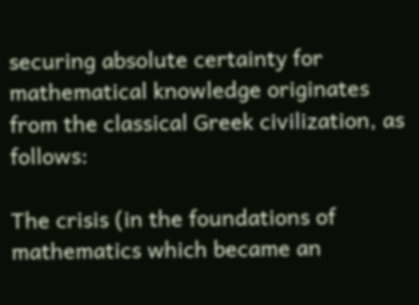securing absolute certainty for mathematical knowledge originates from the classical Greek civilization, as follows:

The crisis (in the foundations of mathematics which became an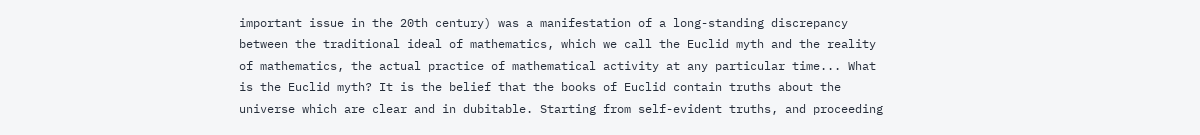important issue in the 20th century) was a manifestation of a long-standing discrepancy between the traditional ideal of mathematics, which we call the Euclid myth and the reality of mathematics, the actual practice of mathematical activity at any particular time... What is the Euclid myth? It is the belief that the books of Euclid contain truths about the universe which are clear and in dubitable. Starting from self-evident truths, and proceeding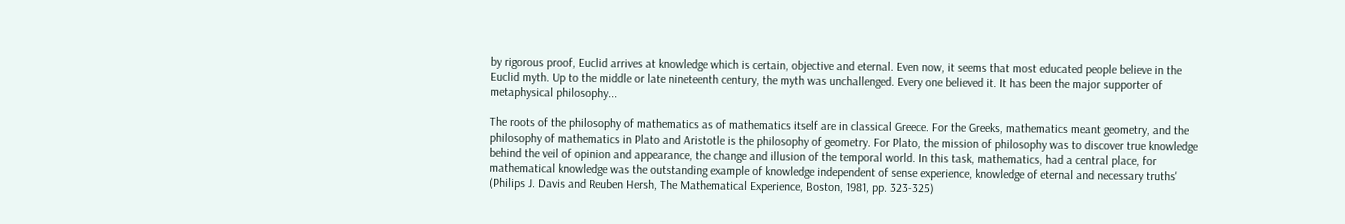by rigorous proof, Euclid arrives at knowledge which is certain, objective and eternal. Even now, it seems that most educated people believe in the Euclid myth. Up to the middle or late nineteenth century, the myth was unchallenged. Every one believed it. It has been the major supporter of metaphysical philosophy...

The roots of the philosophy of mathematics as of mathematics itself are in classical Greece. For the Greeks, mathematics meant geometry, and the philosophy of mathematics in Plato and Aristotle is the philosophy of geometry. For Plato, the mission of philosophy was to discover true knowledge behind the veil of opinion and appearance, the change and illusion of the temporal world. In this task, mathematics, had a central place, for mathematical knowledge was the outstanding example of knowledge independent of sense experience, knowledge of eternal and necessary truths' (Philips J. Davis and Reuben Hersh, The Mathematical Experience, Boston, 1981, pp. 323-325)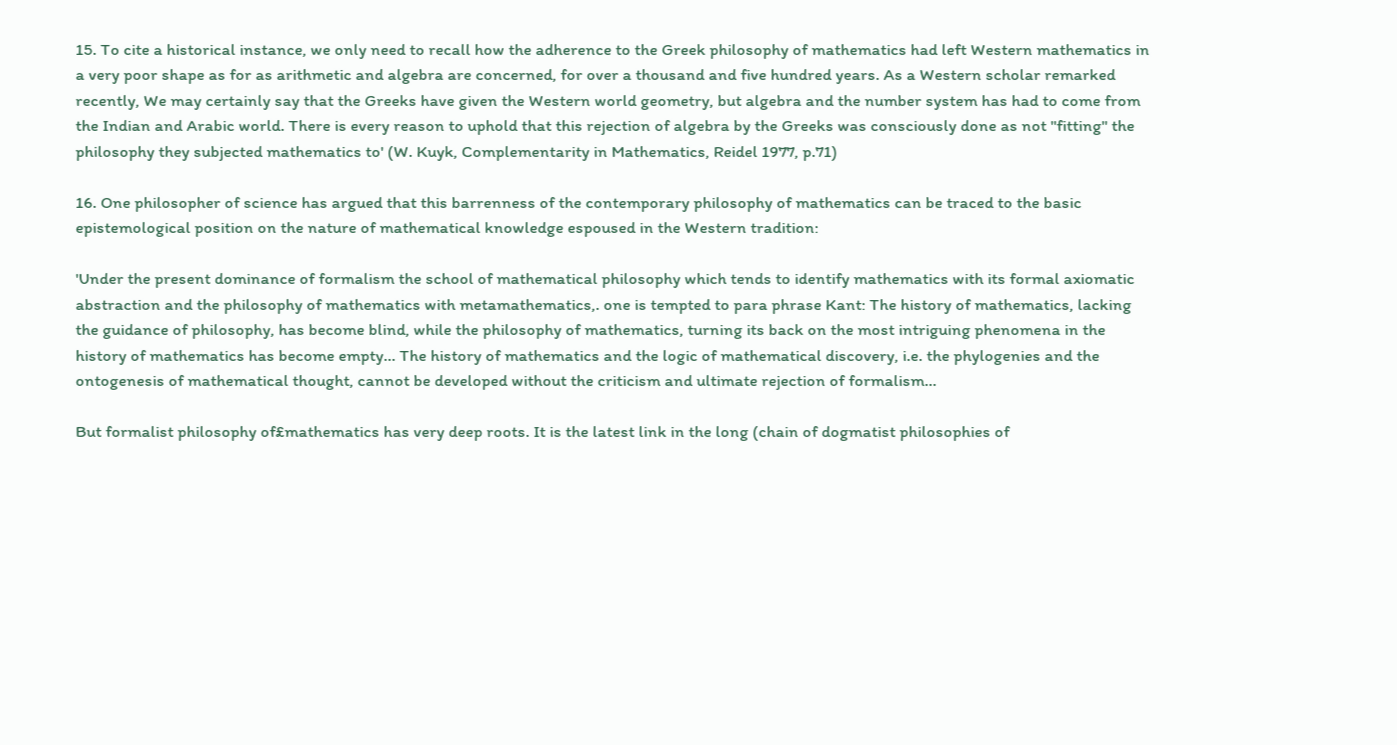15. To cite a historical instance, we only need to recall how the adherence to the Greek philosophy of mathematics had left Western mathematics in a very poor shape as for as arithmetic and algebra are concerned, for over a thousand and five hundred years. As a Western scholar remarked recently, We may certainly say that the Greeks have given the Western world geometry, but algebra and the number system has had to come from the Indian and Arabic world. There is every reason to uphold that this rejection of algebra by the Greeks was consciously done as not "fitting" the philosophy they subjected mathematics to' (W. Kuyk, Complementarity in Mathematics, Reidel 1977, p.71)

16. One philosopher of science has argued that this barrenness of the contemporary philosophy of mathematics can be traced to the basic epistemological position on the nature of mathematical knowledge espoused in the Western tradition:

'Under the present dominance of formalism the school of mathematical philosophy which tends to identify mathematics with its formal axiomatic abstraction and the philosophy of mathematics with metamathematics,. one is tempted to para phrase Kant: The history of mathematics, lacking the guidance of philosophy, has become blind, while the philosophy of mathematics, turning its back on the most intriguing phenomena in the history of mathematics has become empty... The history of mathematics and the logic of mathematical discovery, i.e. the phylogenies and the ontogenesis of mathematical thought, cannot be developed without the criticism and ultimate rejection of formalism...

But formalist philosophy of£mathematics has very deep roots. It is the latest link in the long (chain of dogmatist philosophies of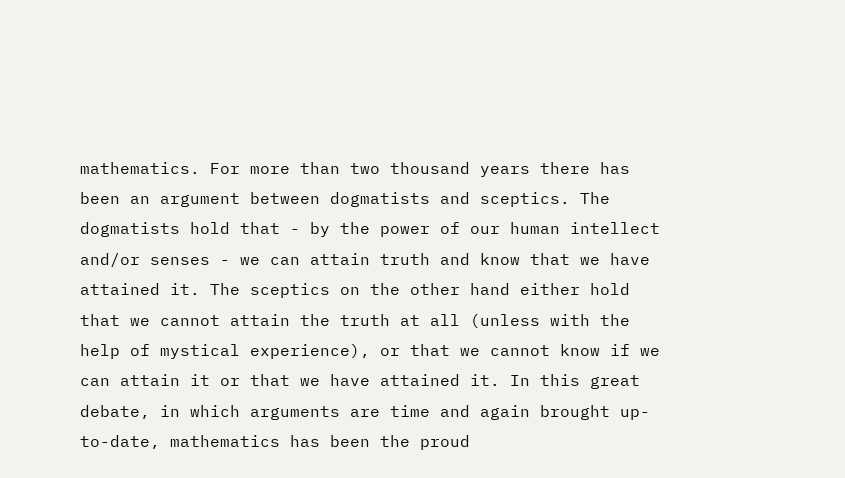mathematics. For more than two thousand years there has been an argument between dogmatists and sceptics. The dogmatists hold that - by the power of our human intellect and/or senses - we can attain truth and know that we have attained it. The sceptics on the other hand either hold that we cannot attain the truth at all (unless with the help of mystical experience), or that we cannot know if we can attain it or that we have attained it. In this great debate, in which arguments are time and again brought up-to-date, mathematics has been the proud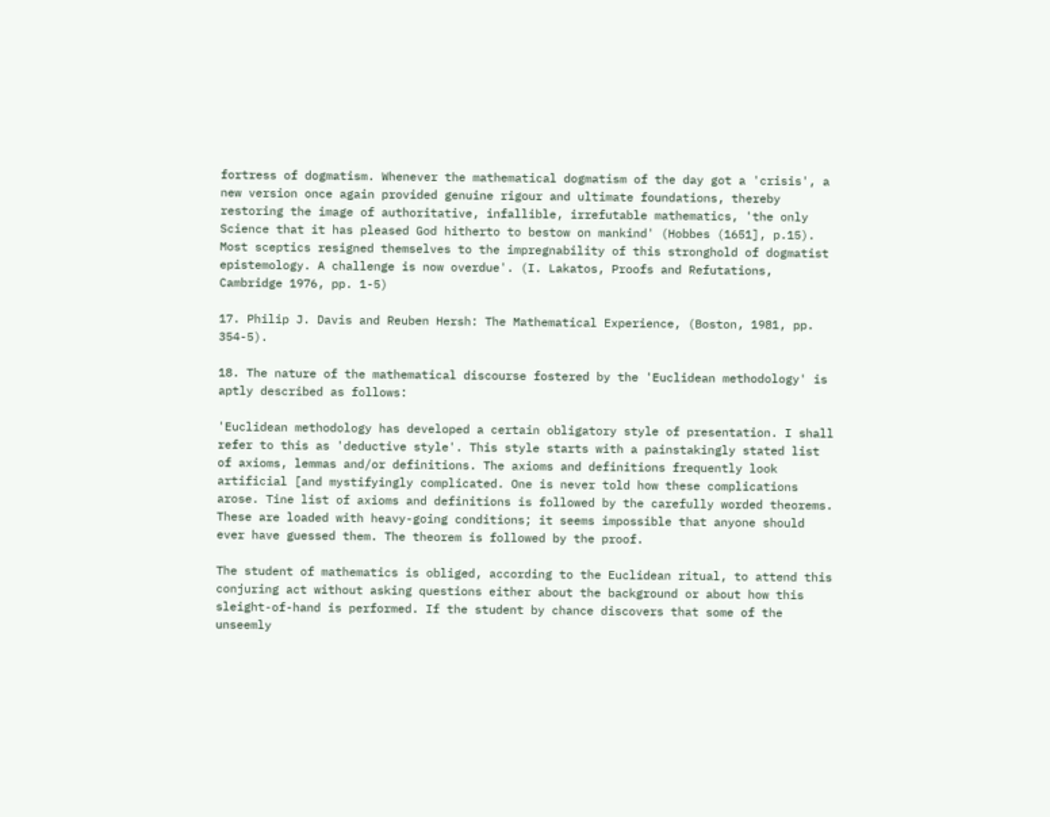fortress of dogmatism. Whenever the mathematical dogmatism of the day got a 'crisis', a new version once again provided genuine rigour and ultimate foundations, thereby restoring the image of authoritative, infallible, irrefutable mathematics, 'the only Science that it has pleased God hitherto to bestow on mankind' (Hobbes (1651], p.15). Most sceptics resigned themselves to the impregnability of this stronghold of dogmatist epistemology. A challenge is now overdue'. (I. Lakatos, Proofs and Refutations, Cambridge 1976, pp. 1-5)

17. Philip J. Davis and Reuben Hersh: The Mathematical Experience, (Boston, 1981, pp. 354-5).

18. The nature of the mathematical discourse fostered by the 'Euclidean methodology' is aptly described as follows:

'Euclidean methodology has developed a certain obligatory style of presentation. I shall refer to this as 'deductive style'. This style starts with a painstakingly stated list of axioms, lemmas and/or definitions. The axioms and definitions frequently look artificial [and mystifyingly complicated. One is never told how these complications arose. Tine list of axioms and definitions is followed by the carefully worded theorems. These are loaded with heavy-going conditions; it seems impossible that anyone should ever have guessed them. The theorem is followed by the proof.

The student of mathematics is obliged, according to the Euclidean ritual, to attend this conjuring act without asking questions either about the background or about how this sleight-of-hand is performed. If the student by chance discovers that some of the unseemly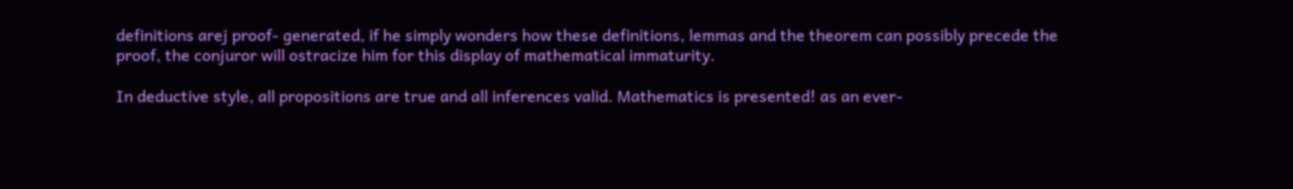definitions arej proof- generated, if he simply wonders how these definitions, lemmas and the theorem can possibly precede the proof, the conjuror will ostracize him for this display of mathematical immaturity.

In deductive style, all propositions are true and all inferences valid. Mathematics is presented! as an ever-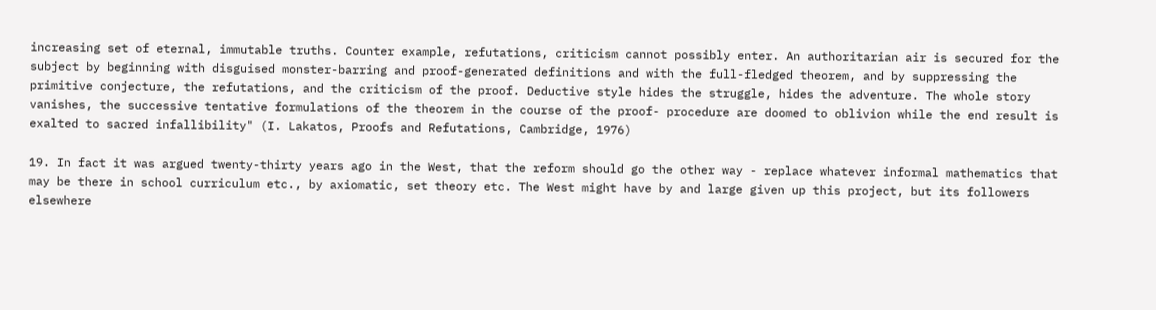increasing set of eternal, immutable truths. Counter example, refutations, criticism cannot possibly enter. An authoritarian air is secured for the subject by beginning with disguised monster-barring and proof-generated definitions and with the full-fledged theorem, and by suppressing the primitive conjecture, the refutations, and the criticism of the proof. Deductive style hides the struggle, hides the adventure. The whole story vanishes, the successive tentative formulations of the theorem in the course of the proof- procedure are doomed to oblivion while the end result is exalted to sacred infallibility" (I. Lakatos, Proofs and Refutations, Cambridge, 1976)

19. In fact it was argued twenty-thirty years ago in the West, that the reform should go the other way - replace whatever informal mathematics that may be there in school curriculum etc., by axiomatic, set theory etc. The West might have by and large given up this project, but its followers elsewhere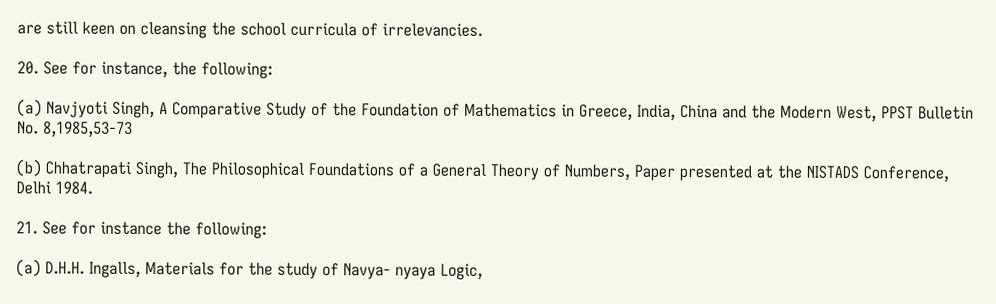are still keen on cleansing the school curricula of irrelevancies.

20. See for instance, the following:

(a) Navjyoti Singh, A Comparative Study of the Foundation of Mathematics in Greece, India, China and the Modern West, PPST Bulletin No. 8,1985,53-73

(b) Chhatrapati Singh, The Philosophical Foundations of a General Theory of Numbers, Paper presented at the NISTADS Conference, Delhi 1984.

21. See for instance the following:

(a) D.H.H. Ingalls, Materials for the study of Navya- nyaya Logic,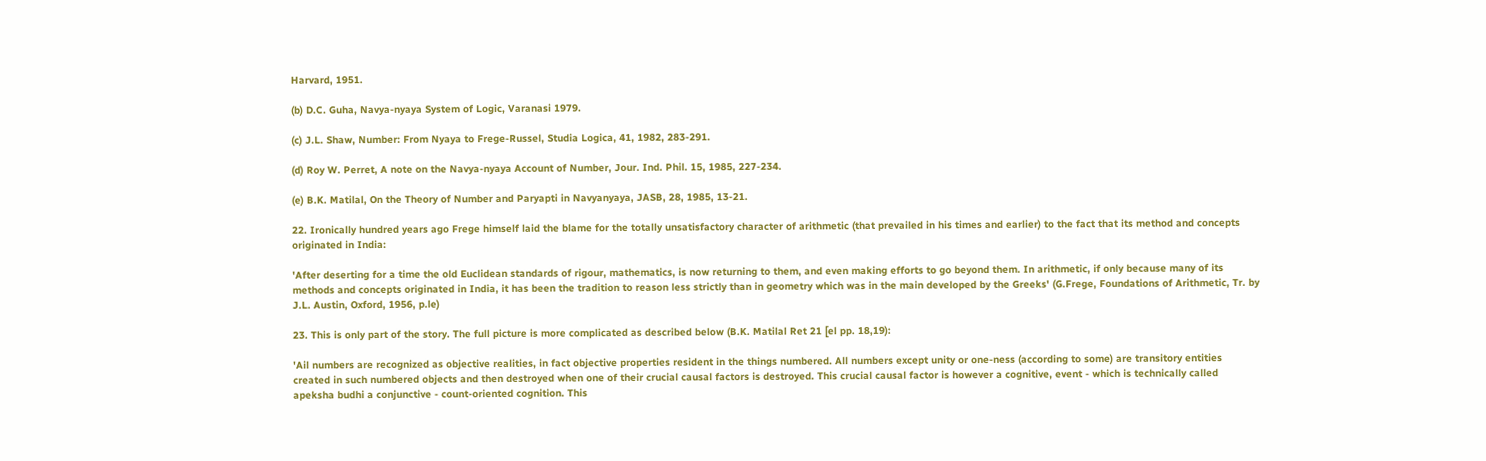Harvard, 1951.

(b) D.C. Guha, Navya-nyaya System of Logic, Varanasi 1979.

(c) J.L. Shaw, Number: From Nyaya to Frege-Russel, Studia Logica, 41, 1982, 283-291.

(d) Roy W. Perret, A note on the Navya-nyaya Account of Number, Jour. Ind. Phil. 15, 1985, 227-234.

(e) B.K. Matilal, On the Theory of Number and Paryapti in Navyanyaya, JASB, 28, 1985, 13-21.

22. Ironically hundred years ago Frege himself laid the blame for the totally unsatisfactory character of arithmetic (that prevailed in his times and earlier) to the fact that its method and concepts originated in India:

'After deserting for a time the old Euclidean standards of rigour, mathematics, is now returning to them, and even making efforts to go beyond them. In arithmetic, if only because many of its methods and concepts originated in India, it has been the tradition to reason less strictly than in geometry which was in the main developed by the Greeks' (G.Frege, Foundations of Arithmetic, Tr. by J.L. Austin, Oxford, 1956, p.le)

23. This is only part of the story. The full picture is more complicated as described below (B.K. Matilal Ret 21 [el pp. 18,19):

'Ail numbers are recognized as objective realities, in fact objective properties resident in the things numbered. All numbers except unity or one-ness (according to some) are transitory entities created in such numbered objects and then destroyed when one of their crucial causal factors is destroyed. This crucial causal factor is however a cognitive, event - which is technically called apeksha budhi a conjunctive - count-oriented cognition. This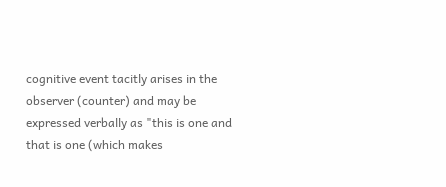cognitive event tacitly arises in the observer (counter) and may be expressed verbally as "this is one and that is one (which makes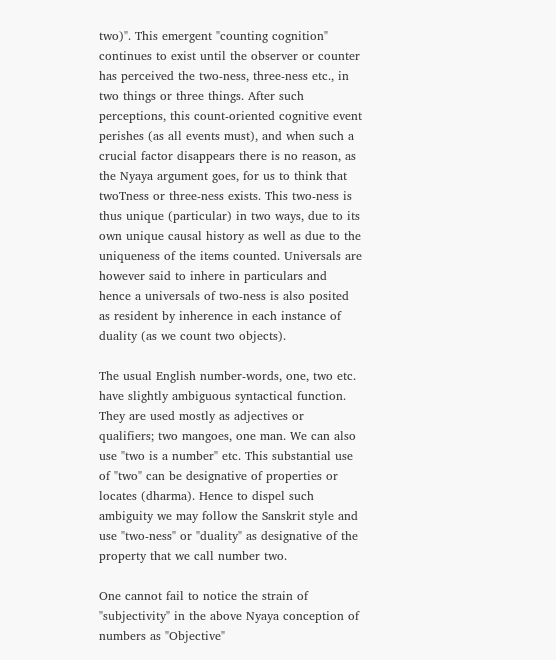two)". This emergent "counting cognition" continues to exist until the observer or counter has perceived the two-ness, three-ness etc., in two things or three things. After such perceptions, this count-oriented cognitive event perishes (as all events must), and when such a crucial factor disappears there is no reason, as the Nyaya argument goes, for us to think that twoTness or three-ness exists. This two-ness is thus unique (particular) in two ways, due to its own unique causal history as well as due to the uniqueness of the items counted. Universals are however said to inhere in particulars and hence a universals of two-ness is also posited as resident by inherence in each instance of duality (as we count two objects).

The usual English number-words, one, two etc. have slightly ambiguous syntactical function. They are used mostly as adjectives or qualifiers; two mangoes, one man. We can also use "two is a number" etc. This substantial use of "two" can be designative of properties or locates (dharma). Hence to dispel such ambiguity we may follow the Sanskrit style and use "two-ness" or "duality" as designative of the property that we call number two.

One cannot fail to notice the strain of "subjectivity" in the above Nyaya conception of numbers as "Objective"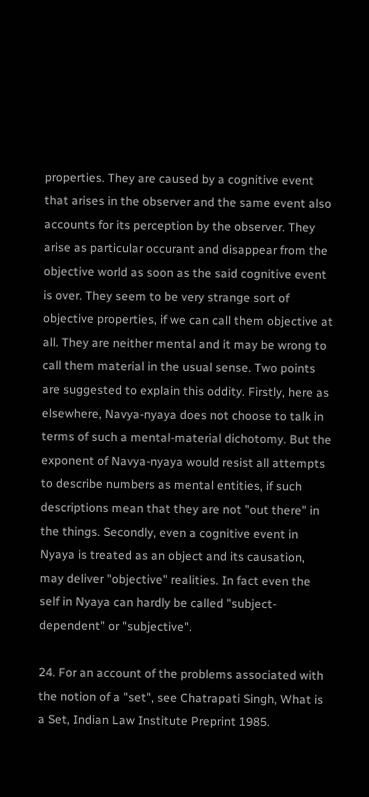properties. They are caused by a cognitive event that arises in the observer and the same event also accounts for its perception by the observer. They arise as particular occurant and disappear from the objective world as soon as the said cognitive event is over. They seem to be very strange sort of objective properties, if we can call them objective at all. They are neither mental and it may be wrong to call them material in the usual sense. Two points are suggested to explain this oddity. Firstly, here as elsewhere, Navya-nyaya does not choose to talk in terms of such a mental-material dichotomy. But the exponent of Navya-nyaya would resist all attempts to describe numbers as mental entities, if such descriptions mean that they are not "out there" in the things. Secondly, even a cognitive event in Nyaya is treated as an object and its causation, may deliver "objective" realities. In fact even the self in Nyaya can hardly be called "subject- dependent" or "subjective".

24. For an account of the problems associated with the notion of a "set", see Chatrapati Singh, What is a Set, Indian Law Institute Preprint 1985.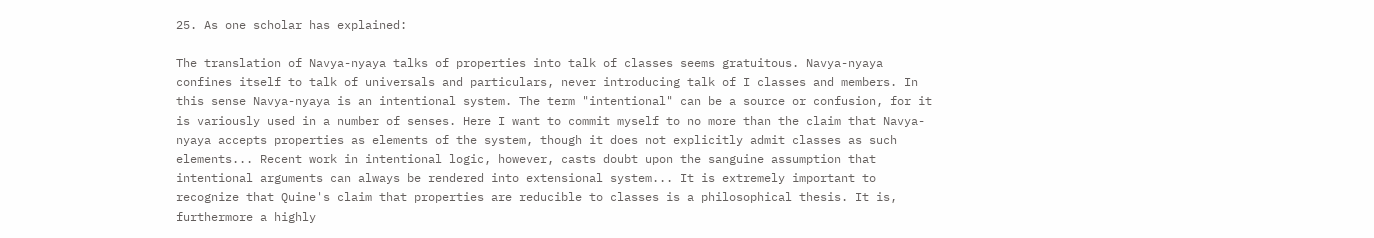25. As one scholar has explained:

The translation of Navya-nyaya talks of properties into talk of classes seems gratuitous. Navya-nyaya confines itself to talk of universals and particulars, never introducing talk of I classes and members. In this sense Navya-nyaya is an intentional system. The term "intentional" can be a source or confusion, for it is variously used in a number of senses. Here I want to commit myself to no more than the claim that Navya-nyaya accepts properties as elements of the system, though it does not explicitly admit classes as such elements... Recent work in intentional logic, however, casts doubt upon the sanguine assumption that intentional arguments can always be rendered into extensional system... It is extremely important to recognize that Quine's claim that properties are reducible to classes is a philosophical thesis. It is, furthermore a highly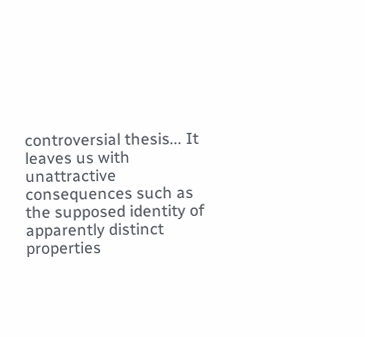controversial thesis... It leaves us with unattractive consequences such as the supposed identity of apparently distinct properties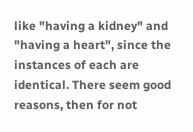like "having a kidney" and "having a heart", since the instances of each are identical. There seem good reasons, then for not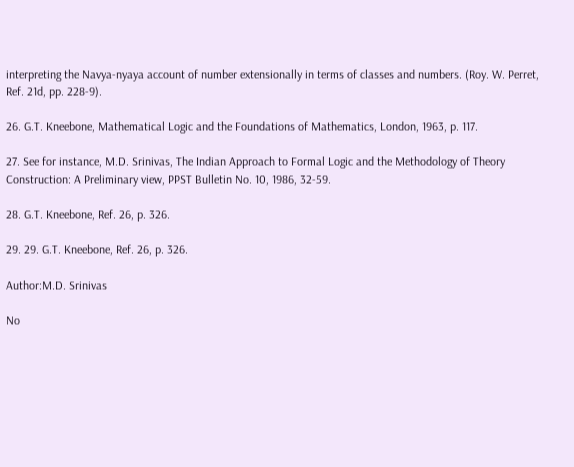interpreting the Navya-nyaya account of number extensionally in terms of classes and numbers. (Roy. W. Perret, Ref. 21d, pp. 228-9).

26. G.T. Kneebone, Mathematical Logic and the Foundations of Mathematics, London, 1963, p. 117.

27. See for instance, M.D. Srinivas, The Indian Approach to Formal Logic and the Methodology of Theory Construction: A Preliminary view, PPST Bulletin No. 10, 1986, 32-59.

28. G.T. Kneebone, Ref. 26, p. 326.

29. 29. G.T. Kneebone, Ref. 26, p. 326.

Author:M.D. Srinivas

No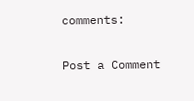comments:

Post a Comment